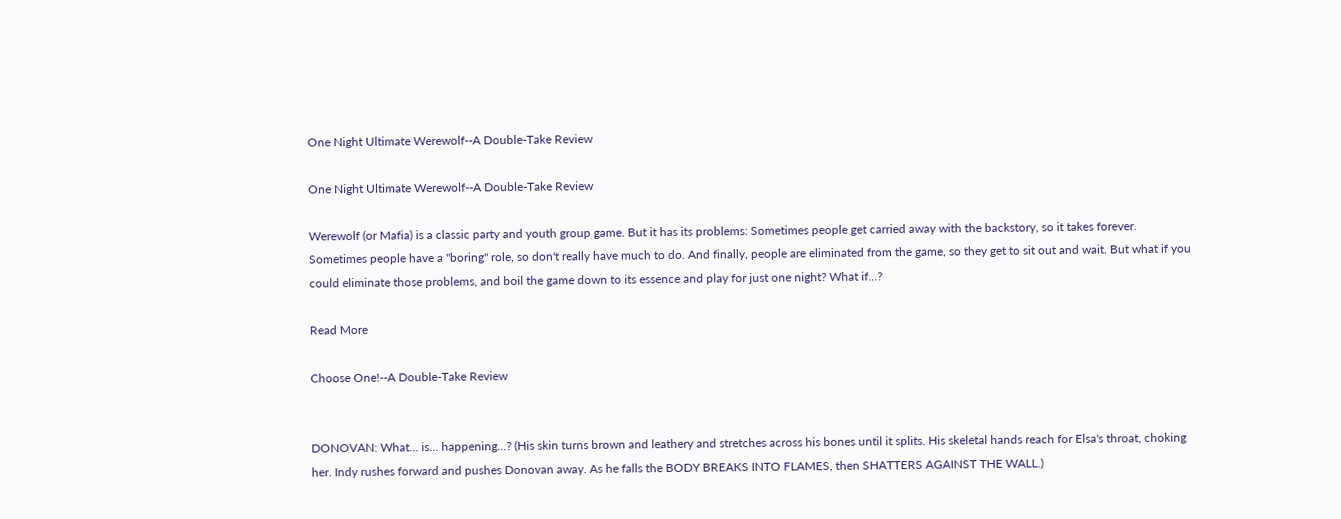One Night Ultimate Werewolf--A Double-Take Review

One Night Ultimate Werewolf--A Double-Take Review

Werewolf (or Mafia) is a classic party and youth group game. But it has its problems: Sometimes people get carried away with the backstory, so it takes forever. Sometimes people have a "boring" role, so don't really have much to do. And finally, people are eliminated from the game, so they get to sit out and wait. But what if you could eliminate those problems, and boil the game down to its essence and play for just one night? What if...?

Read More

Choose One!--A Double-Take Review


DONOVAN: What... is... happening...? (His skin turns brown and leathery and stretches across his bones until it splits. His skeletal hands reach for Elsa's throat, choking her. Indy rushes forward and pushes Donovan away. As he falls the BODY BREAKS INTO FLAMES, then SHATTERS AGAINST THE WALL.)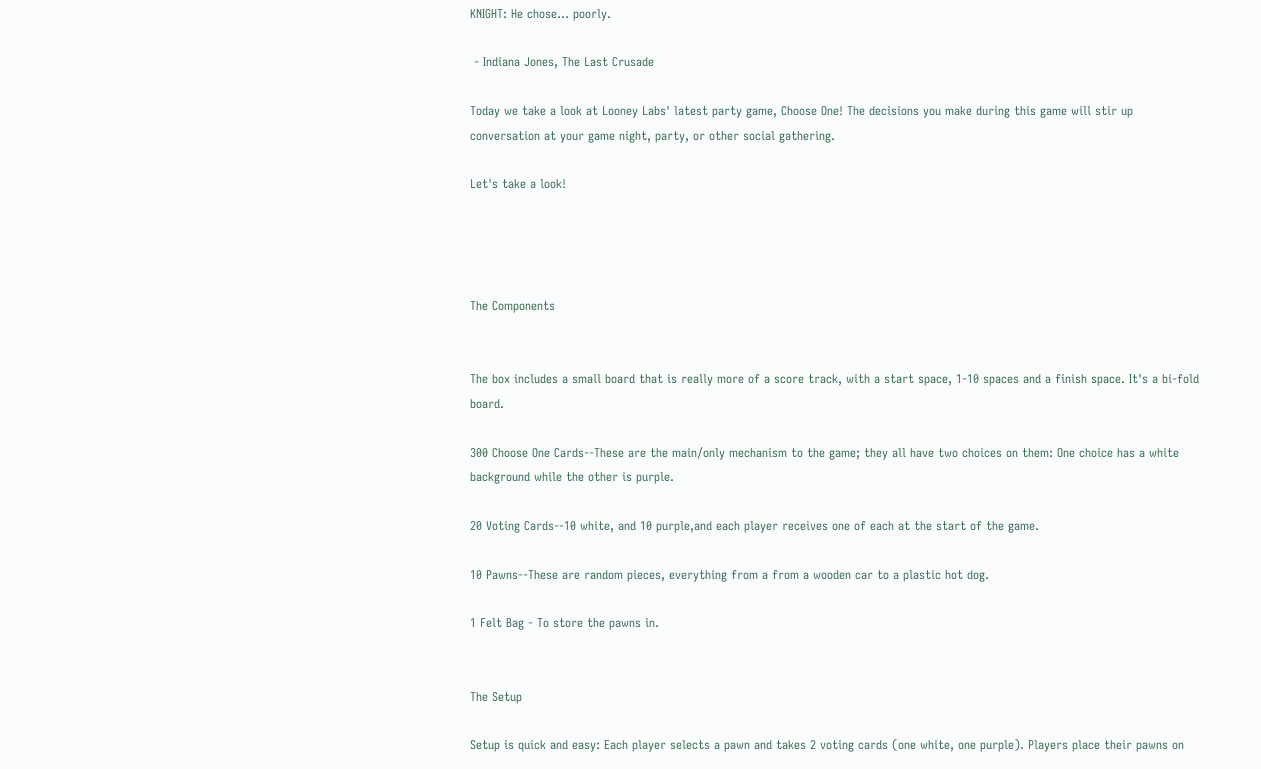KNIGHT: He chose... poorly.

 - Indiana Jones, The Last Crusade

Today we take a look at Looney Labs' latest party game, Choose One! The decisions you make during this game will stir up conversation at your game night, party, or other social gathering.

Let's take a look!




The Components


The box includes a small board that is really more of a score track, with a start space, 1-10 spaces and a finish space. It's a bi-fold board.

300 Choose One Cards--These are the main/only mechanism to the game; they all have two choices on them: One choice has a white background while the other is purple.

20 Voting Cards--10 white, and 10 purple,and each player receives one of each at the start of the game.

10 Pawns--These are random pieces, everything from a from a wooden car to a plastic hot dog.

1 Felt Bag - To store the pawns in.


The Setup

Setup is quick and easy: Each player selects a pawn and takes 2 voting cards (one white, one purple). Players place their pawns on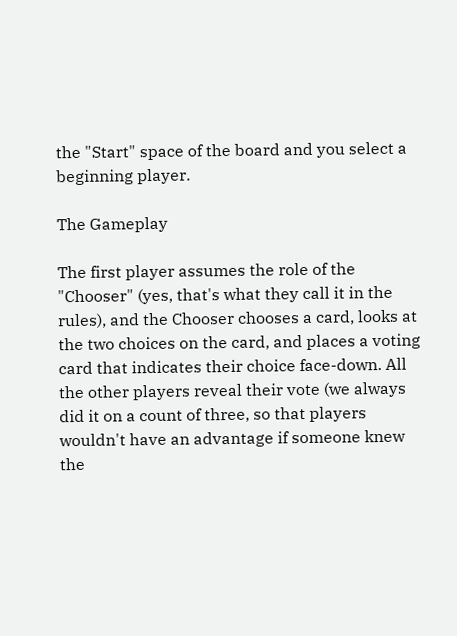the "Start" space of the board and you select a beginning player.

The Gameplay

The first player assumes the role of the "Chooser" (yes, that's what they call it in the rules), and the Chooser chooses a card, looks at the two choices on the card, and places a voting card that indicates their choice face-down. All the other players reveal their vote (we always did it on a count of three, so that players wouldn't have an advantage if someone knew the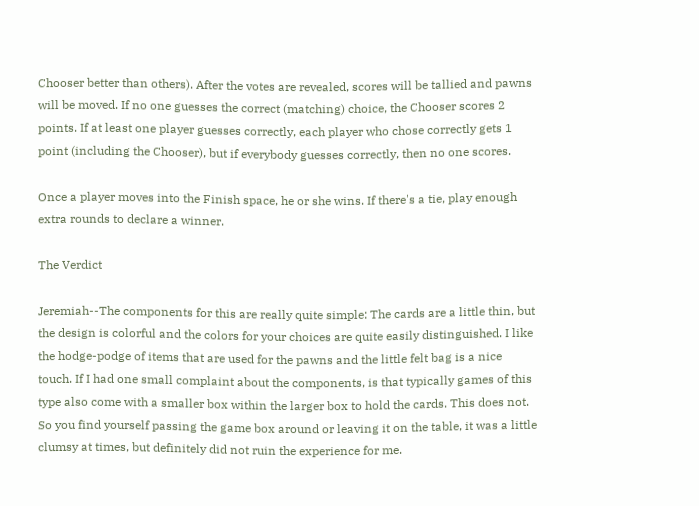Chooser better than others). After the votes are revealed, scores will be tallied and pawns will be moved. If no one guesses the correct (matching) choice, the Chooser scores 2 points. If at least one player guesses correctly, each player who chose correctly gets 1 point (including the Chooser), but if everybody guesses correctly, then no one scores.

Once a player moves into the Finish space, he or she wins. If there's a tie, play enough extra rounds to declare a winner.

The Verdict

Jeremiah--The components for this are really quite simple: The cards are a little thin, but the design is colorful and the colors for your choices are quite easily distinguished. I like the hodge-podge of items that are used for the pawns and the little felt bag is a nice touch. If I had one small complaint about the components, is that typically games of this type also come with a smaller box within the larger box to hold the cards. This does not. So you find yourself passing the game box around or leaving it on the table, it was a little clumsy at times, but definitely did not ruin the experience for me.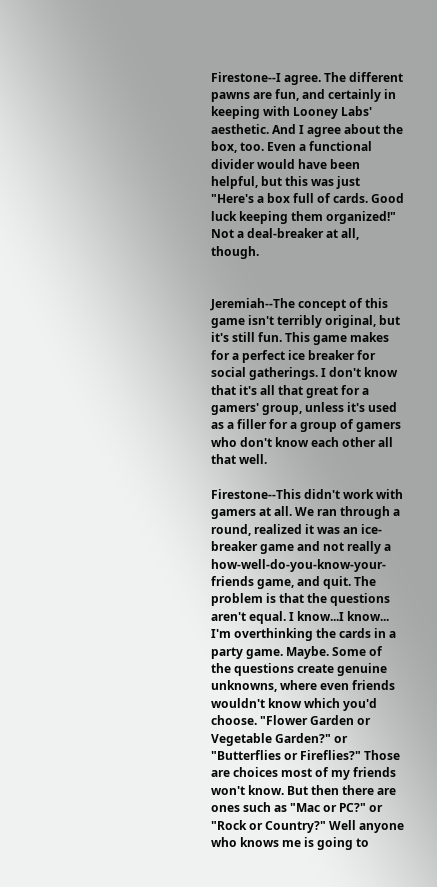Firestone--I agree. The different pawns are fun, and certainly in keeping with Looney Labs' aesthetic. And I agree about the box, too. Even a functional divider would have been helpful, but this was just "Here's a box full of cards. Good luck keeping them organized!" Not a deal-breaker at all, though.


Jeremiah--The concept of this game isn't terribly original, but it's still fun. This game makes for a perfect ice breaker for social gatherings. I don't know that it's all that great for a gamers' group, unless it's used as a filler for a group of gamers who don't know each other all that well.

Firestone--This didn't work with gamers at all. We ran through a round, realized it was an ice-breaker game and not really a how-well-do-you-know-your-friends game, and quit. The problem is that the questions aren't equal. I know...I know... I'm overthinking the cards in a party game. Maybe. Some of the questions create genuine unknowns, where even friends wouldn't know which you'd choose. "Flower Garden or Vegetable Garden?" or "Butterflies or Fireflies?" Those are choices most of my friends won't know. But then there are ones such as "Mac or PC?" or "Rock or Country?" Well anyone who knows me is going to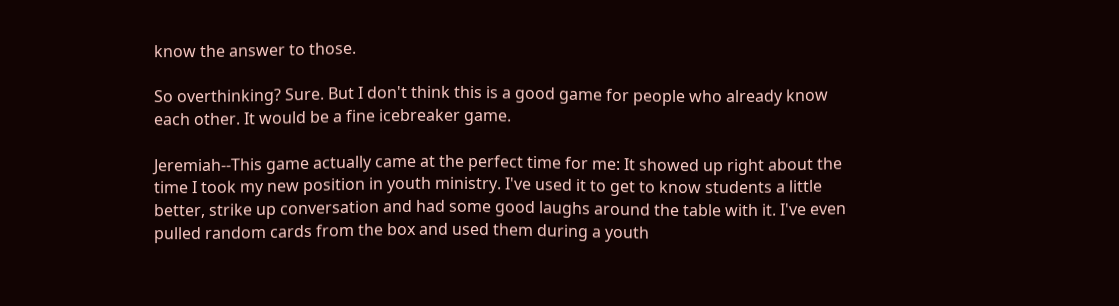know the answer to those.

So overthinking? Sure. But I don't think this is a good game for people who already know each other. It would be a fine icebreaker game.

Jeremiah--This game actually came at the perfect time for me: It showed up right about the time I took my new position in youth ministry. I've used it to get to know students a little better, strike up conversation and had some good laughs around the table with it. I've even pulled random cards from the box and used them during a youth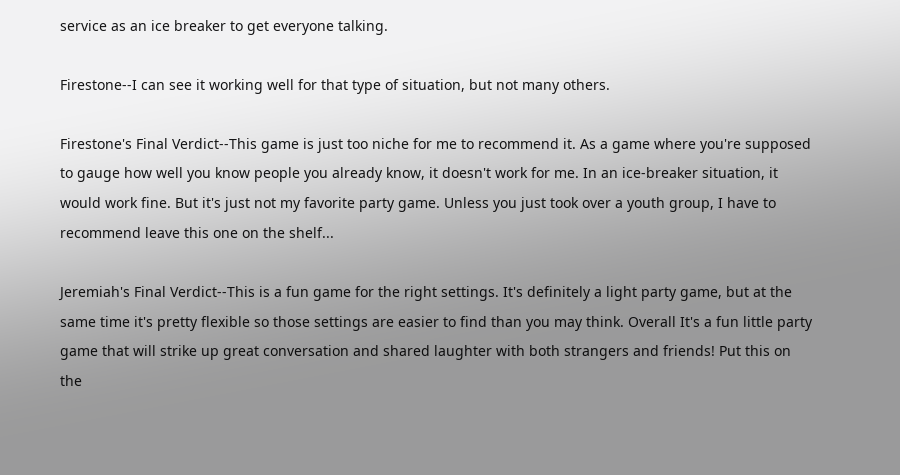service as an ice breaker to get everyone talking.

Firestone--I can see it working well for that type of situation, but not many others.

Firestone's Final Verdict--This game is just too niche for me to recommend it. As a game where you're supposed to gauge how well you know people you already know, it doesn't work for me. In an ice-breaker situation, it would work fine. But it's just not my favorite party game. Unless you just took over a youth group, I have to recommend leave this one on the shelf...

Jeremiah's Final Verdict--This is a fun game for the right settings. It's definitely a light party game, but at the same time it's pretty flexible so those settings are easier to find than you may think. Overall It's a fun little party game that will strike up great conversation and shared laughter with both strangers and friends! Put this on the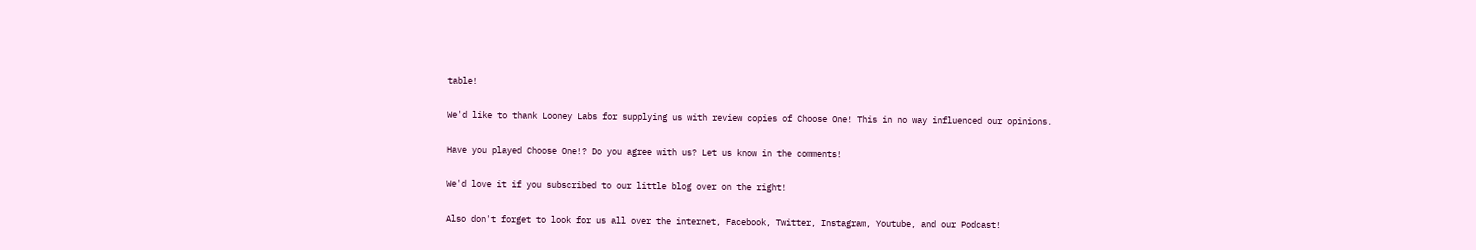table!

We'd like to thank Looney Labs for supplying us with review copies of Choose One! This in no way influenced our opinions.

Have you played Choose One!? Do you agree with us? Let us know in the comments!

We'd love it if you subscribed to our little blog over on the right!

Also don't forget to look for us all over the internet, Facebook, Twitter, Instagram, Youtube, and our Podcast!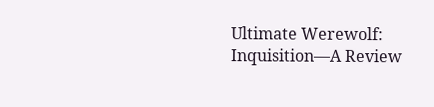Ultimate Werewolf: Inquisition—A Review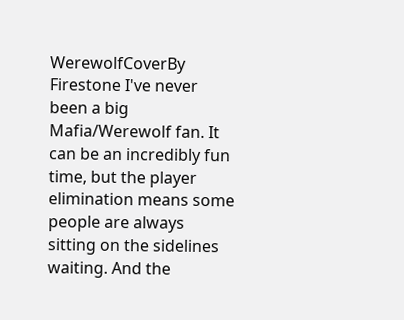WerewolfCoverBy Firestone I've never been a big Mafia/Werewolf fan. It can be an incredibly fun time, but the player elimination means some people are always sitting on the sidelines waiting. And the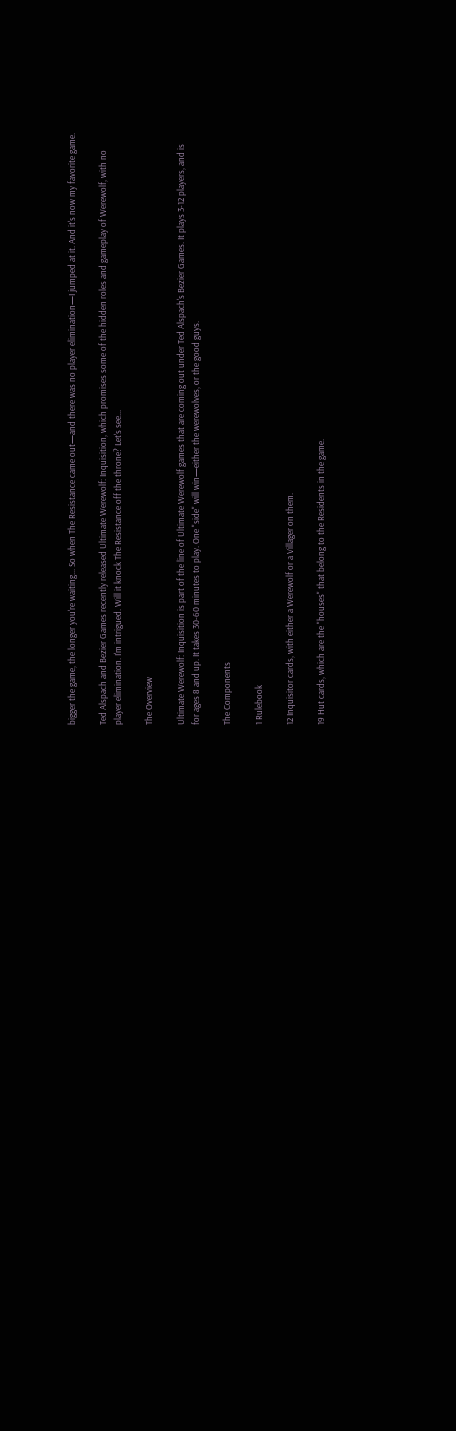bigger the game, the longer you're waiting... So when The Resistance came out—and there was no player elimination—I jumped at it. And it's now my favorite game.

Ted Alspach and Bezier Games recently released Ultimate Werewolf: Inquisition, which promises some of the hidden roles and gameplay of Werewolf, with no player elimination. I'm intrigued. Will it knock The Resistance off the throne? Let's see...

The Overview

Ultimate Werewolf: Inquisition is part of the line of Ultimate Werewolf games that are coming out under Ted Alspach's Bezier Games. It plays 3-12 players, and is for ages 8 and up. It takes 30-60 minutes to play. One "side" will win—either the werewolves, or the good guys.

The Components

1 Rulebook

12 Inquisitor cards, with either a Werewolf or a Villager on them.

19 Hut cards, which are the "houses" that belong to the Residents in the game.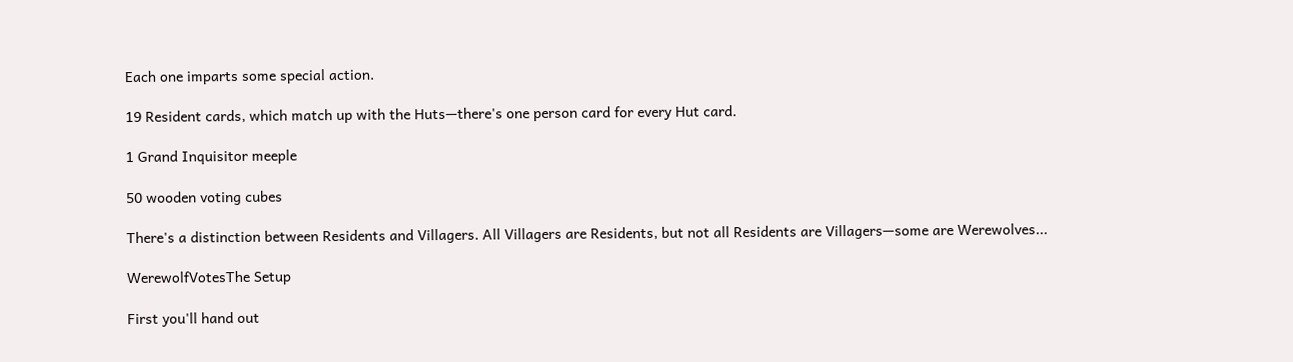Each one imparts some special action.

19 Resident cards, which match up with the Huts—there's one person card for every Hut card.

1 Grand Inquisitor meeple

50 wooden voting cubes

There's a distinction between Residents and Villagers. All Villagers are Residents, but not all Residents are Villagers—some are Werewolves...

WerewolfVotesThe Setup

First you'll hand out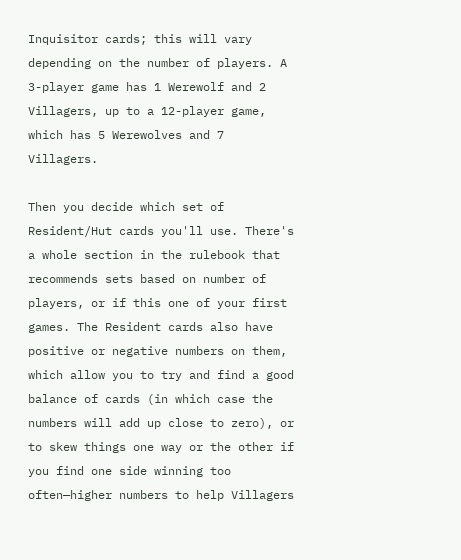Inquisitor cards; this will vary depending on the number of players. A 3-player game has 1 Werewolf and 2 Villagers, up to a 12-player game, which has 5 Werewolves and 7 Villagers.

Then you decide which set of Resident/Hut cards you'll use. There's a whole section in the rulebook that recommends sets based on number of players, or if this one of your first games. The Resident cards also have positive or negative numbers on them, which allow you to try and find a good balance of cards (in which case the numbers will add up close to zero), or to skew things one way or the other if you find one side winning too often—higher numbers to help Villagers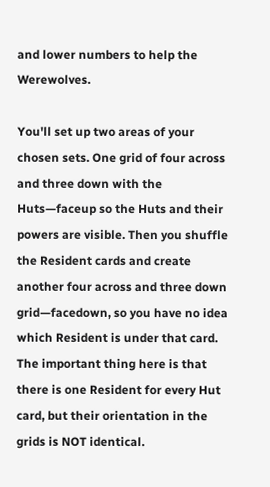and lower numbers to help the Werewolves.

You'll set up two areas of your chosen sets. One grid of four across and three down with the Huts—faceup so the Huts and their powers are visible. Then you shuffle the Resident cards and create another four across and three down grid—facedown, so you have no idea which Resident is under that card. The important thing here is that there is one Resident for every Hut card, but their orientation in the grids is NOT identical.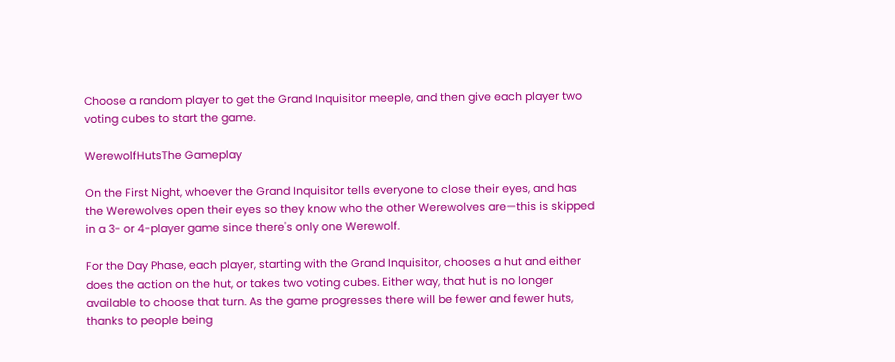Choose a random player to get the Grand Inquisitor meeple, and then give each player two voting cubes to start the game.

WerewolfHutsThe Gameplay

On the First Night, whoever the Grand Inquisitor tells everyone to close their eyes, and has the Werewolves open their eyes so they know who the other Werewolves are—this is skipped in a 3- or 4-player game since there's only one Werewolf.

For the Day Phase, each player, starting with the Grand Inquisitor, chooses a hut and either does the action on the hut, or takes two voting cubes. Either way, that hut is no longer available to choose that turn. As the game progresses there will be fewer and fewer huts, thanks to people being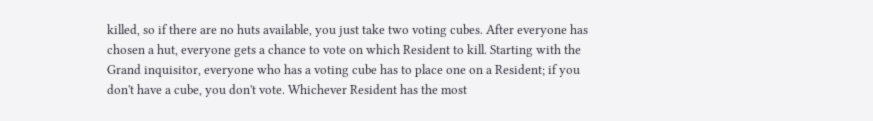killed, so if there are no huts available, you just take two voting cubes. After everyone has chosen a hut, everyone gets a chance to vote on which Resident to kill. Starting with the Grand inquisitor, everyone who has a voting cube has to place one on a Resident; if you don't have a cube, you don't vote. Whichever Resident has the most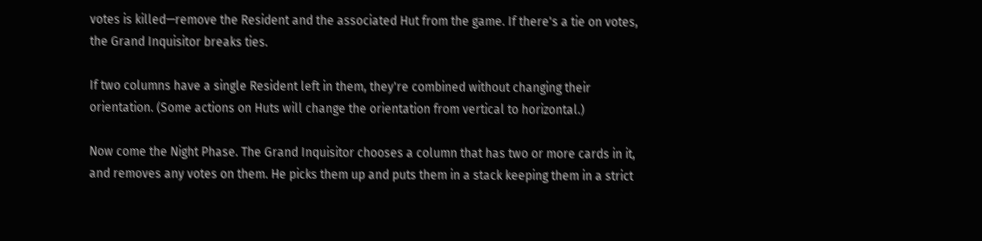votes is killed—remove the Resident and the associated Hut from the game. If there's a tie on votes, the Grand Inquisitor breaks ties.

If two columns have a single Resident left in them, they're combined without changing their orientation. (Some actions on Huts will change the orientation from vertical to horizontal.)

Now come the Night Phase. The Grand Inquisitor chooses a column that has two or more cards in it, and removes any votes on them. He picks them up and puts them in a stack keeping them in a strict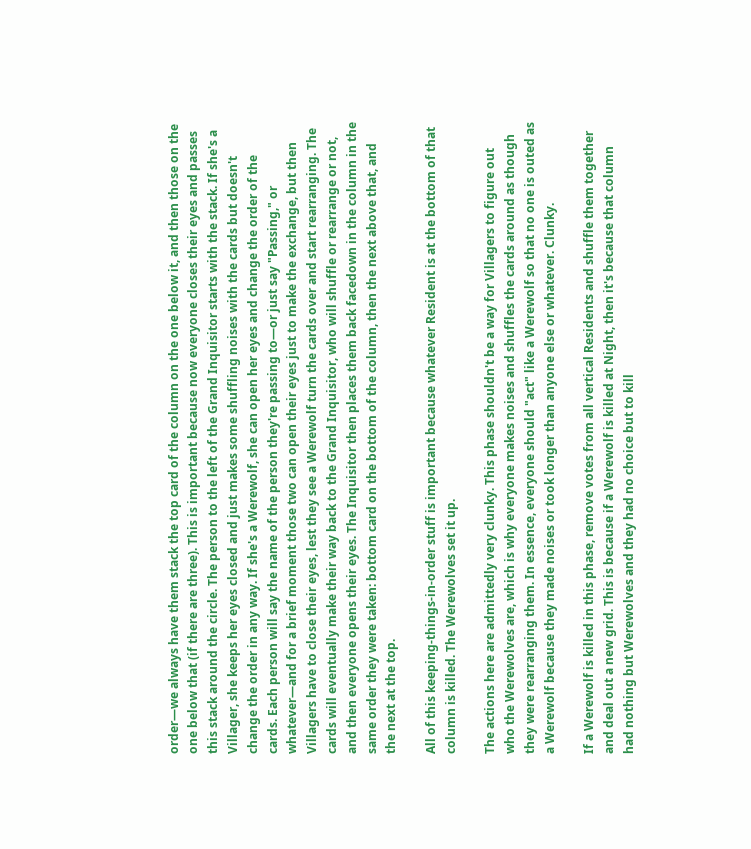order—we always have them stack the top card of the column on the one below it, and then those on the one below that (if there are three). This is important because now everyone closes their eyes and passes this stack around the circle. The person to the left of the Grand Inquisitor starts with the stack. If she's a Villager, she keeps her eyes closed and just makes some shuffling noises with the cards but doesn't change the order in any way. If she's a Werewolf, she can open her eyes and change the order of the cards. Each person will say the name of the person they're passing to—or just say "Passing," or whatever—and for a brief moment those two can open their eyes just to make the exchange, but then Villagers have to close their eyes, lest they see a Werewolf turn the cards over and start rearranging. The cards will eventually make their way back to the Grand Inquisitor, who will shuffle or rearrange or not, and then everyone opens their eyes. The Inquisitor then places them back facedown in the column in the same order they were taken: bottom card on the bottom of the column, then the next above that, and the next at the top.

All of this keeping-things-in-order stuff is important because whatever Resident is at the bottom of that column is killed. The Werewolves set it up.

The actions here are admittedly very clunky. This phase shouldn't be a way for Villagers to figure out who the Werewolves are, which is why everyone makes noises and shuffles the cards around as though they were rearranging them. In essence, everyone should "act" like a Werewolf so that no one is outed as a Werewolf because they made noises or took longer than anyone else or whatever. Clunky.

If a Werewolf is killed in this phase, remove votes from all vertical Residents and shuffle them together and deal out a new grid. This is because if a Werewolf is killed at Night, then it's because that column had nothing but Werewolves and they had no choice but to kill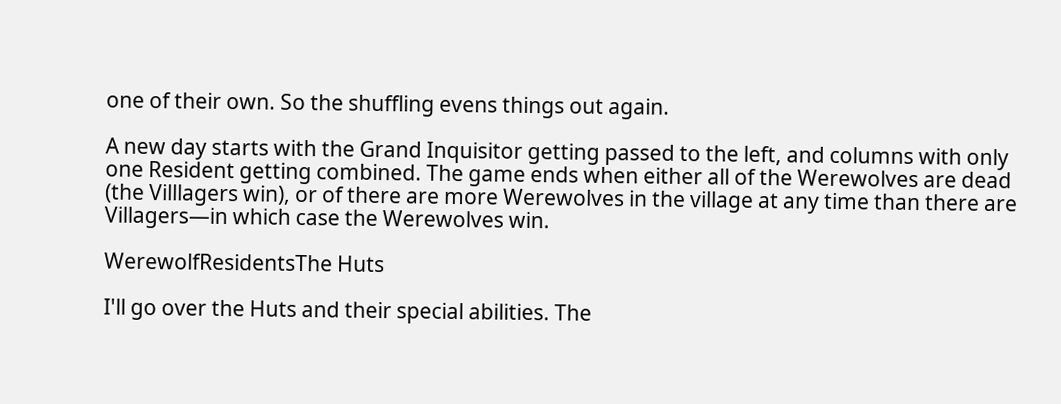one of their own. So the shuffling evens things out again.

A new day starts with the Grand Inquisitor getting passed to the left, and columns with only one Resident getting combined. The game ends when either all of the Werewolves are dead (the Villlagers win), or of there are more Werewolves in the village at any time than there are Villagers—in which case the Werewolves win.

WerewolfResidentsThe Huts

I'll go over the Huts and their special abilities. The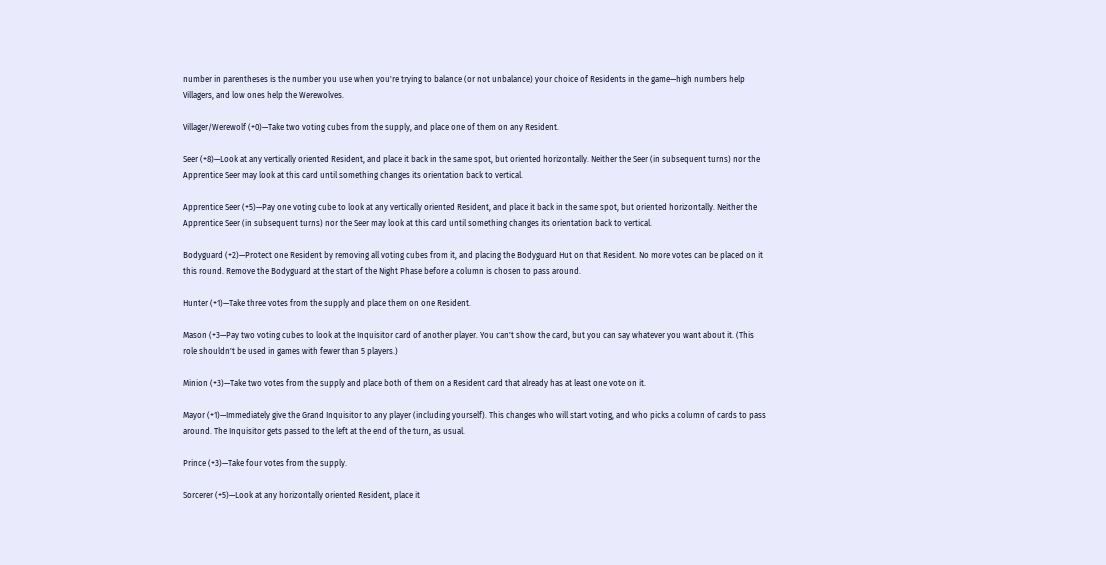number in parentheses is the number you use when you're trying to balance (or not unbalance) your choice of Residents in the game—high numbers help Villagers, and low ones help the Werewolves.

Villager/Werewolf (+0)—Take two voting cubes from the supply, and place one of them on any Resident.

Seer (+8)—Look at any vertically oriented Resident, and place it back in the same spot, but oriented horizontally. Neither the Seer (in subsequent turns) nor the Apprentice Seer may look at this card until something changes its orientation back to vertical.

Apprentice Seer (+5)—Pay one voting cube to look at any vertically oriented Resident, and place it back in the same spot, but oriented horizontally. Neither the Apprentice Seer (in subsequent turns) nor the Seer may look at this card until something changes its orientation back to vertical.

Bodyguard (+2)—Protect one Resident by removing all voting cubes from it, and placing the Bodyguard Hut on that Resident. No more votes can be placed on it this round. Remove the Bodyguard at the start of the Night Phase before a column is chosen to pass around.

Hunter (+1)—Take three votes from the supply and place them on one Resident.

Mason (+3—Pay two voting cubes to look at the Inquisitor card of another player. You can't show the card, but you can say whatever you want about it. (This role shouldn't be used in games with fewer than 5 players.)

Minion (+3)—Take two votes from the supply and place both of them on a Resident card that already has at least one vote on it.

Mayor (+1)—Immediately give the Grand Inquisitor to any player (including yourself). This changes who will start voting, and who picks a column of cards to pass around. The Inquisitor gets passed to the left at the end of the turn, as usual.

Prince (+3)—Take four votes from the supply.

Sorcerer (+5)—Look at any horizontally oriented Resident, place it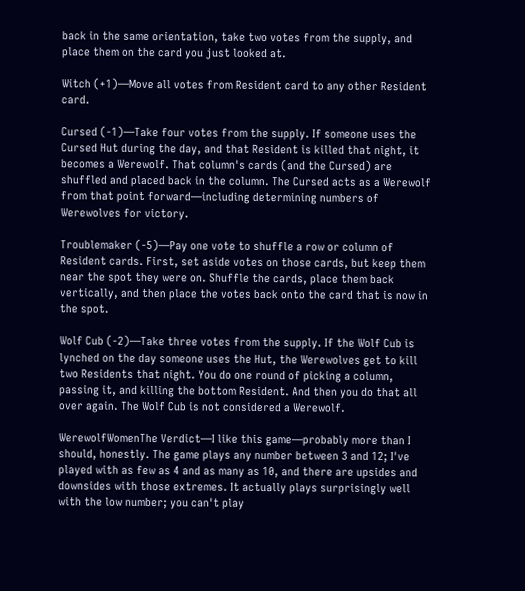back in the same orientation, take two votes from the supply, and place them on the card you just looked at.

Witch (+1)—Move all votes from Resident card to any other Resident card.

Cursed (-1)—Take four votes from the supply. If someone uses the Cursed Hut during the day, and that Resident is killed that night, it becomes a Werewolf. That column's cards (and the Cursed) are shuffled and placed back in the column. The Cursed acts as a Werewolf from that point forward—including determining numbers of Werewolves for victory.

Troublemaker (-5)—Pay one vote to shuffle a row or column of Resident cards. First, set aside votes on those cards, but keep them near the spot they were on. Shuffle the cards, place them back vertically, and then place the votes back onto the card that is now in the spot.

Wolf Cub (-2)—Take three votes from the supply. If the Wolf Cub is lynched on the day someone uses the Hut, the Werewolves get to kill two Residents that night. You do one round of picking a column, passing it, and killing the bottom Resident. And then you do that all over again. The Wolf Cub is not considered a Werewolf.

WerewolfWomenThe Verdict—I like this game—probably more than I should, honestly. The game plays any number between 3 and 12; I've played with as few as 4 and as many as 10, and there are upsides and downsides with those extremes. It actually plays surprisingly well with the low number; you can't play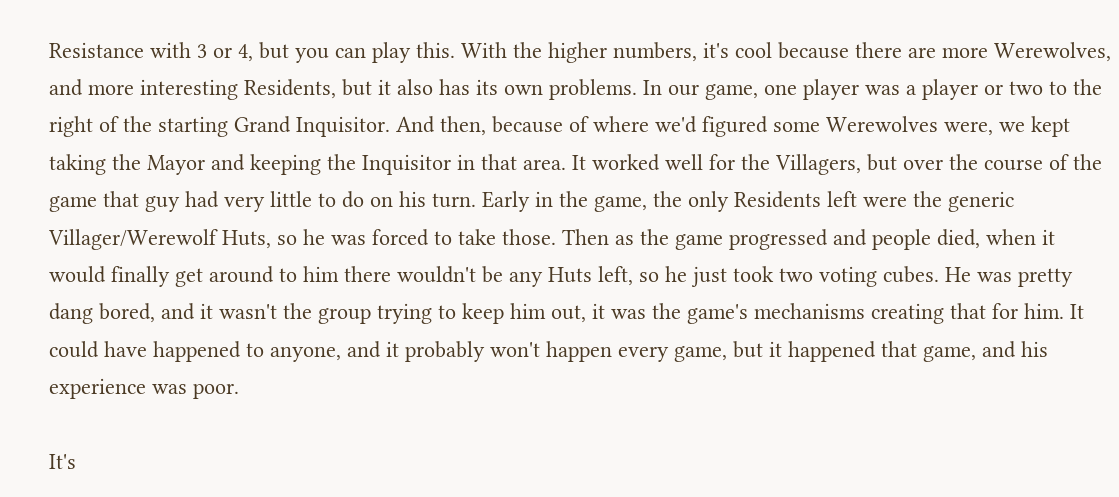Resistance with 3 or 4, but you can play this. With the higher numbers, it's cool because there are more Werewolves, and more interesting Residents, but it also has its own problems. In our game, one player was a player or two to the right of the starting Grand Inquisitor. And then, because of where we'd figured some Werewolves were, we kept taking the Mayor and keeping the Inquisitor in that area. It worked well for the Villagers, but over the course of the game that guy had very little to do on his turn. Early in the game, the only Residents left were the generic Villager/Werewolf Huts, so he was forced to take those. Then as the game progressed and people died, when it would finally get around to him there wouldn't be any Huts left, so he just took two voting cubes. He was pretty dang bored, and it wasn't the group trying to keep him out, it was the game's mechanisms creating that for him. It could have happened to anyone, and it probably won't happen every game, but it happened that game, and his experience was poor.

It's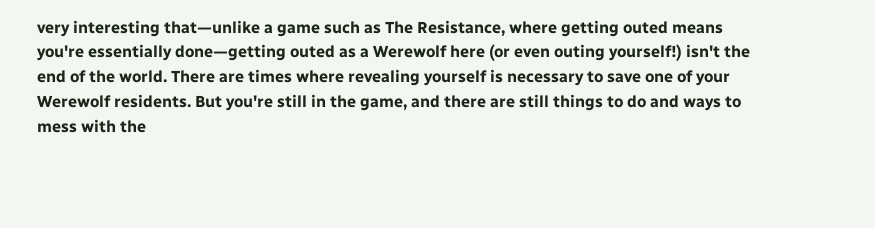very interesting that—unlike a game such as The Resistance, where getting outed means you're essentially done—getting outed as a Werewolf here (or even outing yourself!) isn't the end of the world. There are times where revealing yourself is necessary to save one of your Werewolf residents. But you're still in the game, and there are still things to do and ways to mess with the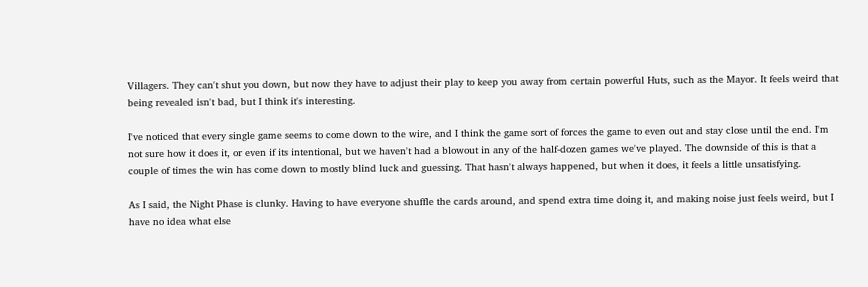Villagers. They can't shut you down, but now they have to adjust their play to keep you away from certain powerful Huts, such as the Mayor. It feels weird that being revealed isn't bad, but I think it's interesting.

I've noticed that every single game seems to come down to the wire, and I think the game sort of forces the game to even out and stay close until the end. I'm not sure how it does it, or even if its intentional, but we haven't had a blowout in any of the half-dozen games we've played. The downside of this is that a couple of times the win has come down to mostly blind luck and guessing. That hasn't always happened, but when it does, it feels a little unsatisfying.

As I said, the Night Phase is clunky. Having to have everyone shuffle the cards around, and spend extra time doing it, and making noise just feels weird, but I have no idea what else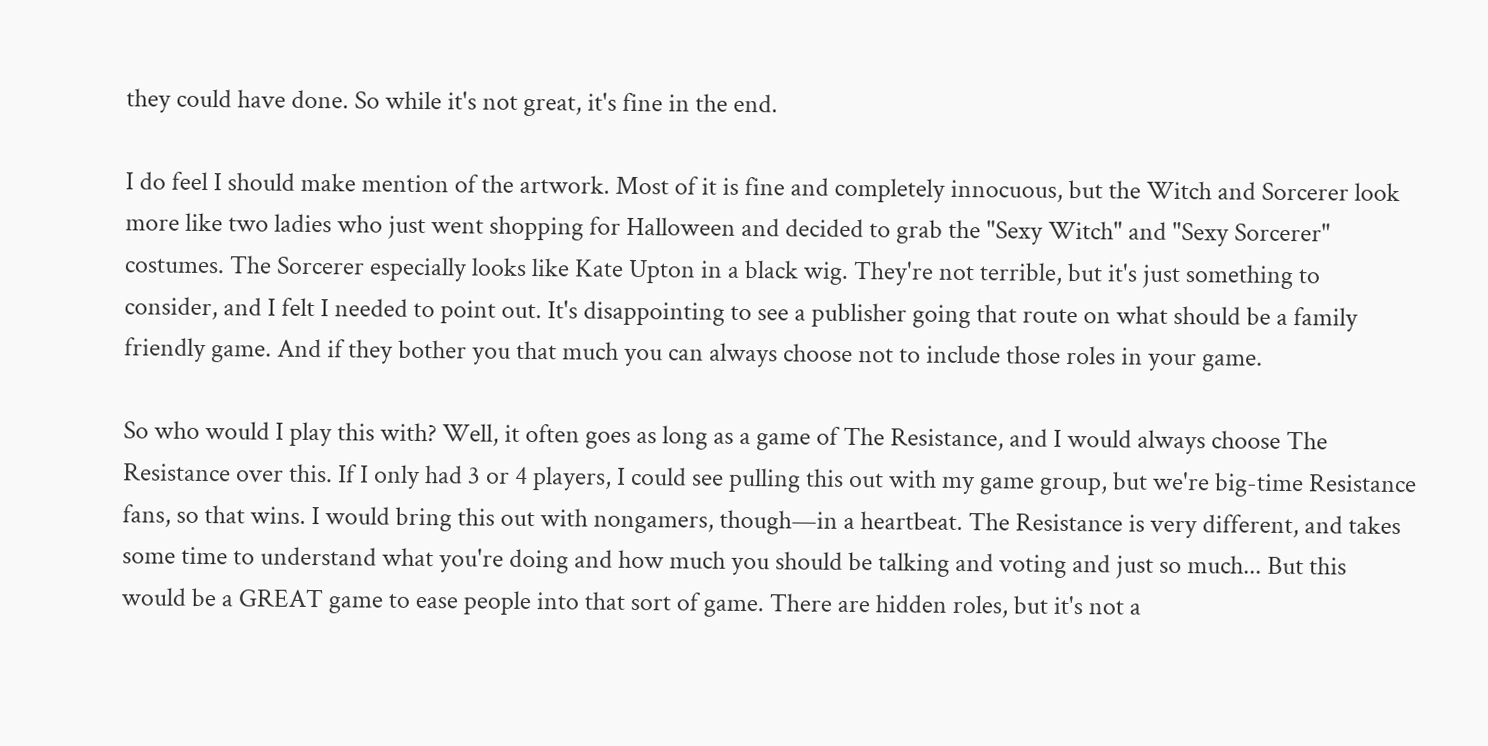they could have done. So while it's not great, it's fine in the end.

I do feel I should make mention of the artwork. Most of it is fine and completely innocuous, but the Witch and Sorcerer look more like two ladies who just went shopping for Halloween and decided to grab the "Sexy Witch" and "Sexy Sorcerer" costumes. The Sorcerer especially looks like Kate Upton in a black wig. They're not terrible, but it's just something to consider, and I felt I needed to point out. It's disappointing to see a publisher going that route on what should be a family friendly game. And if they bother you that much you can always choose not to include those roles in your game.

So who would I play this with? Well, it often goes as long as a game of The Resistance, and I would always choose The Resistance over this. If I only had 3 or 4 players, I could see pulling this out with my game group, but we're big-time Resistance fans, so that wins. I would bring this out with nongamers, though—in a heartbeat. The Resistance is very different, and takes some time to understand what you're doing and how much you should be talking and voting and just so much... But this would be a GREAT game to ease people into that sort of game. There are hidden roles, but it's not a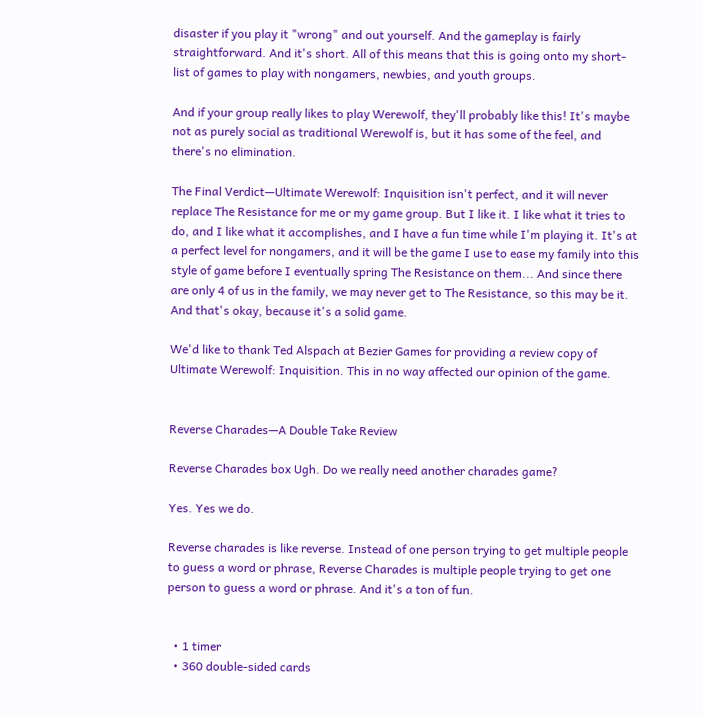disaster if you play it "wrong" and out yourself. And the gameplay is fairly straightforward. And it's short. All of this means that this is going onto my short-list of games to play with nongamers, newbies, and youth groups.

And if your group really likes to play Werewolf, they'll probably like this! It's maybe not as purely social as traditional Werewolf is, but it has some of the feel, and there's no elimination.

The Final Verdict—Ultimate Werewolf: Inquisition isn't perfect, and it will never replace The Resistance for me or my game group. But I like it. I like what it tries to do, and I like what it accomplishes, and I have a fun time while I'm playing it. It's at a perfect level for nongamers, and it will be the game I use to ease my family into this style of game before I eventually spring The Resistance on them... And since there are only 4 of us in the family, we may never get to The Resistance, so this may be it. And that's okay, because it's a solid game.

We'd like to thank Ted Alspach at Bezier Games for providing a review copy of Ultimate Werewolf: Inquisition. This in no way affected our opinion of the game.


Reverse Charades—A Double Take Review

Reverse Charades box Ugh. Do we really need another charades game?

Yes. Yes we do.

Reverse charades is like reverse. Instead of one person trying to get multiple people to guess a word or phrase, Reverse Charades is multiple people trying to get one person to guess a word or phrase. And it's a ton of fun.


  • 1 timer
  • 360 double-sided cards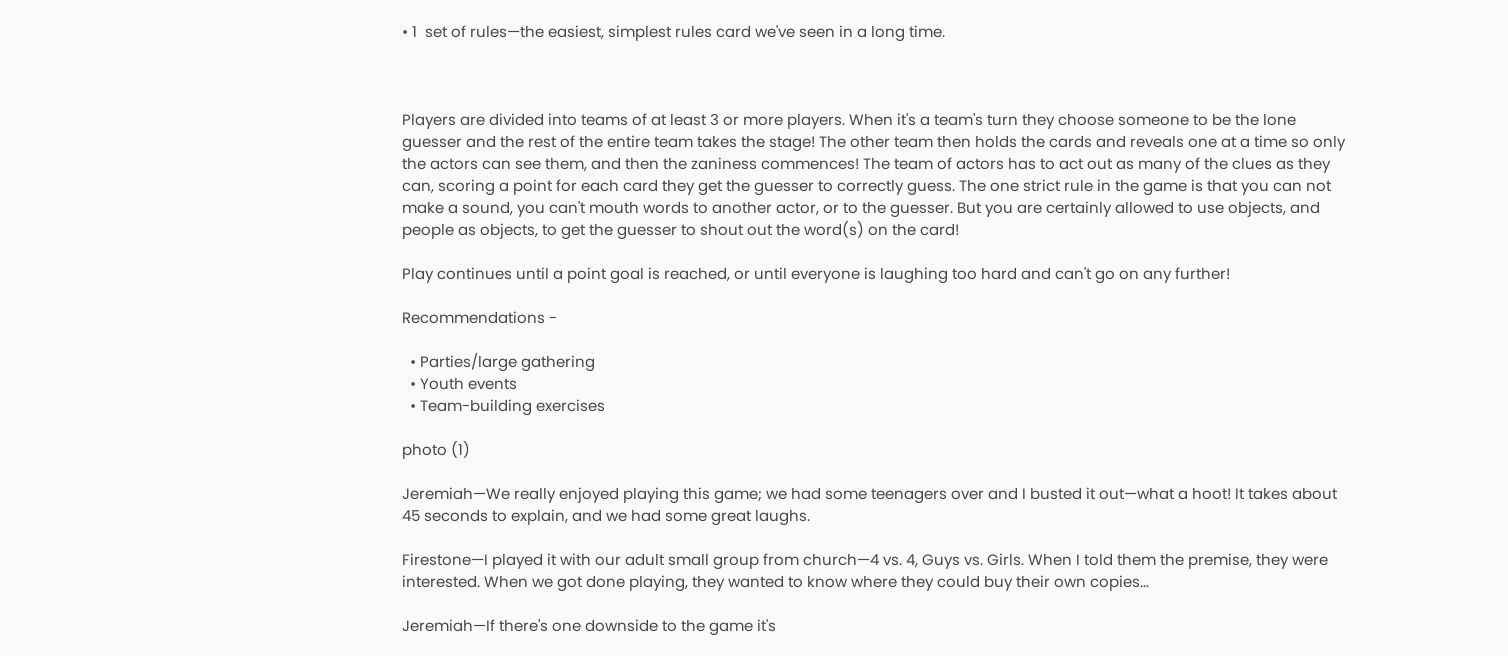• 1  set of rules—the easiest, simplest rules card we've seen in a long time.



Players are divided into teams of at least 3 or more players. When it's a team's turn they choose someone to be the lone guesser and the rest of the entire team takes the stage! The other team then holds the cards and reveals one at a time so only the actors can see them, and then the zaniness commences! The team of actors has to act out as many of the clues as they can, scoring a point for each card they get the guesser to correctly guess. The one strict rule in the game is that you can not make a sound, you can't mouth words to another actor, or to the guesser. But you are certainly allowed to use objects, and people as objects, to get the guesser to shout out the word(s) on the card!

Play continues until a point goal is reached, or until everyone is laughing too hard and can't go on any further!

Recommendations -

  • Parties/large gathering
  • Youth events
  • Team-building exercises

photo (1)

Jeremiah—We really enjoyed playing this game; we had some teenagers over and I busted it out—what a hoot! It takes about 45 seconds to explain, and we had some great laughs.

Firestone—I played it with our adult small group from church—4 vs. 4, Guys vs. Girls. When I told them the premise, they were interested. When we got done playing, they wanted to know where they could buy their own copies...

Jeremiah—If there's one downside to the game it's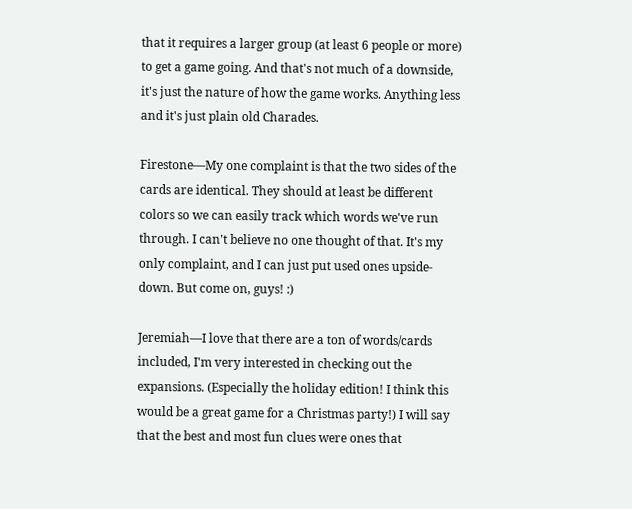that it requires a larger group (at least 6 people or more) to get a game going. And that's not much of a downside, it's just the nature of how the game works. Anything less and it's just plain old Charades.

Firestone—My one complaint is that the two sides of the cards are identical. They should at least be different colors so we can easily track which words we've run through. I can't believe no one thought of that. It's my only complaint, and I can just put used ones upside-down. But come on, guys! :)

Jeremiah—I love that there are a ton of words/cards included, I'm very interested in checking out the expansions. (Especially the holiday edition! I think this would be a great game for a Christmas party!) I will say that the best and most fun clues were ones that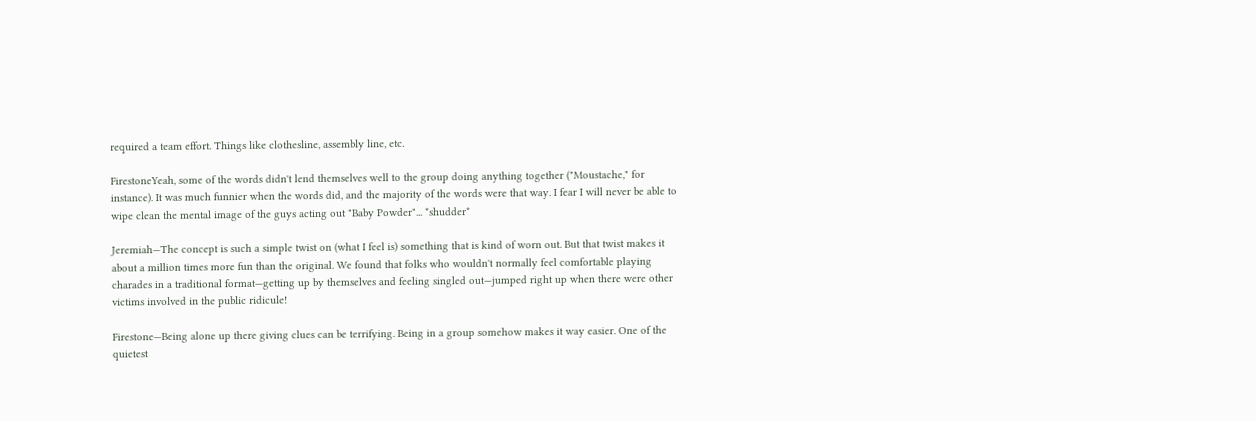required a team effort. Things like clothesline, assembly line, etc.

FirestoneYeah, some of the words didn't lend themselves well to the group doing anything together ("Moustache," for instance). It was much funnier when the words did, and the majority of the words were that way. I fear I will never be able to wipe clean the mental image of the guys acting out "Baby Powder"... *shudder*

Jeremiah—The concept is such a simple twist on (what I feel is) something that is kind of worn out. But that twist makes it about a million times more fun than the original. We found that folks who wouldn't normally feel comfortable playing charades in a traditional format—getting up by themselves and feeling singled out—jumped right up when there were other victims involved in the public ridicule!

Firestone—Being alone up there giving clues can be terrifying. Being in a group somehow makes it way easier. One of the quietest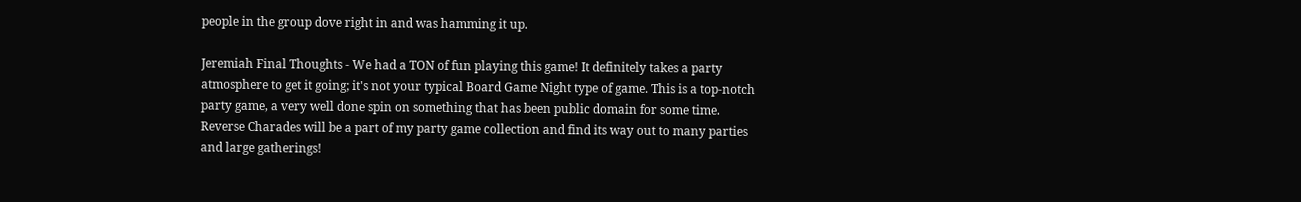people in the group dove right in and was hamming it up.

Jeremiah Final Thoughts - We had a TON of fun playing this game! It definitely takes a party atmosphere to get it going; it's not your typical Board Game Night type of game. This is a top-notch party game, a very well done spin on something that has been public domain for some time. Reverse Charades will be a part of my party game collection and find its way out to many parties and large gatherings!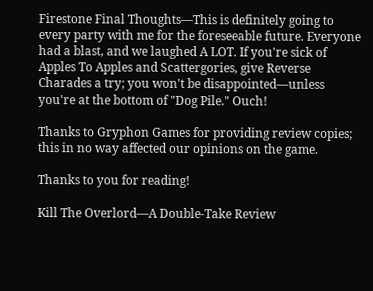Firestone Final Thoughts—This is definitely going to every party with me for the foreseeable future. Everyone had a blast, and we laughed A LOT. If you're sick of Apples To Apples and Scattergories, give Reverse Charades a try; you won't be disappointed—unless you're at the bottom of "Dog Pile." Ouch!

Thanks to Gryphon Games for providing review copies; this in no way affected our opinions on the game.

Thanks to you for reading!

Kill The Overlord—A Double-Take Review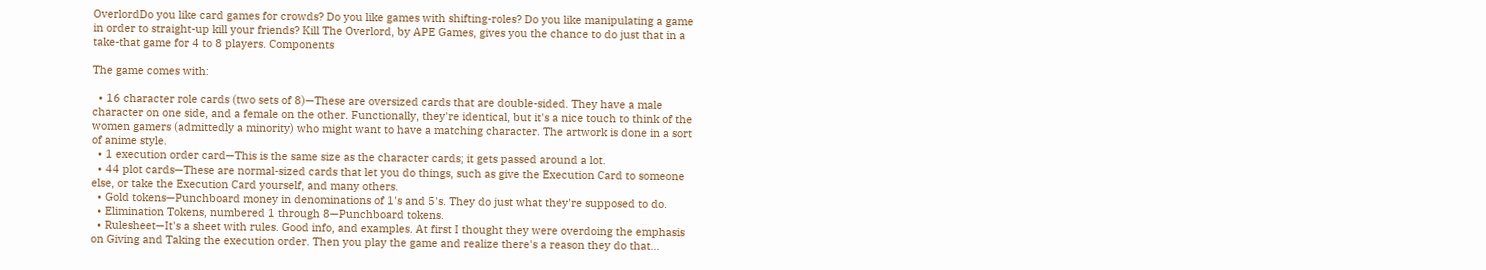OverlordDo you like card games for crowds? Do you like games with shifting-roles? Do you like manipulating a game in order to straight-up kill your friends? Kill The Overlord, by APE Games, gives you the chance to do just that in a take-that game for 4 to 8 players. Components

The game comes with:

  • 16 character role cards (two sets of 8)—These are oversized cards that are double-sided. They have a male character on one side, and a female on the other. Functionally, they're identical, but it's a nice touch to think of the women gamers (admittedly a minority) who might want to have a matching character. The artwork is done in a sort of anime style.
  • 1 execution order card—This is the same size as the character cards; it gets passed around a lot.
  • 44 plot cards—These are normal-sized cards that let you do things, such as give the Execution Card to someone else, or take the Execution Card yourself, and many others.
  • Gold tokens—Punchboard money in denominations of 1's and 5's. They do just what they're supposed to do.
  • Elimination Tokens, numbered 1 through 8—Punchboard tokens.
  • Rulesheet—It's a sheet with rules. Good info, and examples. At first I thought they were overdoing the emphasis on Giving and Taking the execution order. Then you play the game and realize there's a reason they do that...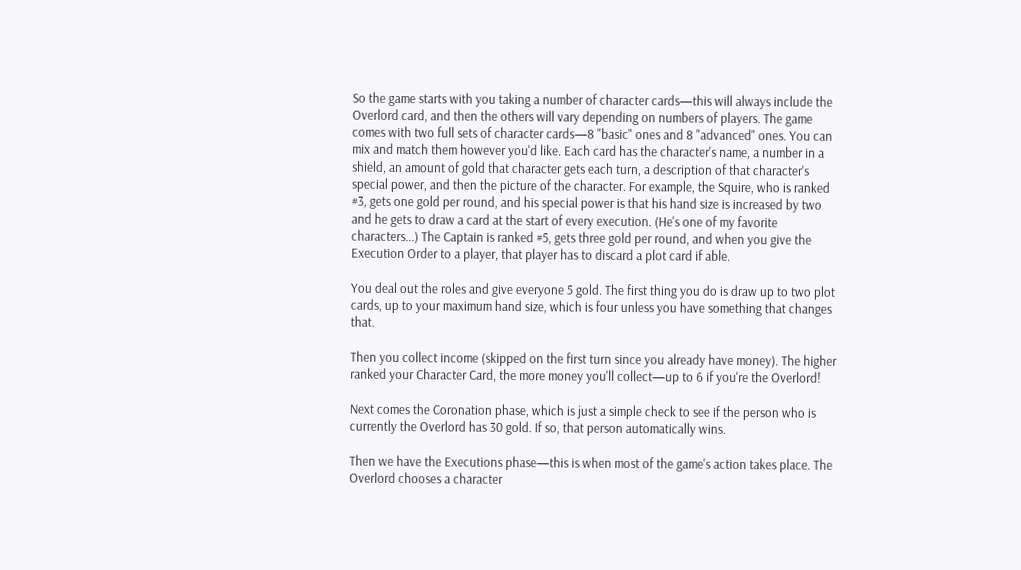So the game starts with you taking a number of character cards—this will always include the Overlord card, and then the others will vary depending on numbers of players. The game comes with two full sets of character cards—8 "basic" ones and 8 "advanced" ones. You can mix and match them however you'd like. Each card has the character's name, a number in a shield, an amount of gold that character gets each turn, a description of that character's special power, and then the picture of the character. For example, the Squire, who is ranked #3, gets one gold per round, and his special power is that his hand size is increased by two and he gets to draw a card at the start of every execution. (He's one of my favorite characters...) The Captain is ranked #5, gets three gold per round, and when you give the Execution Order to a player, that player has to discard a plot card if able.

You deal out the roles and give everyone 5 gold. The first thing you do is draw up to two plot cards, up to your maximum hand size, which is four unless you have something that changes that.

Then you collect income (skipped on the first turn since you already have money). The higher ranked your Character Card, the more money you'll collect—up to 6 if you're the Overlord!

Next comes the Coronation phase, which is just a simple check to see if the person who is currently the Overlord has 30 gold. If so, that person automatically wins.

Then we have the Executions phase—this is when most of the game's action takes place. The Overlord chooses a character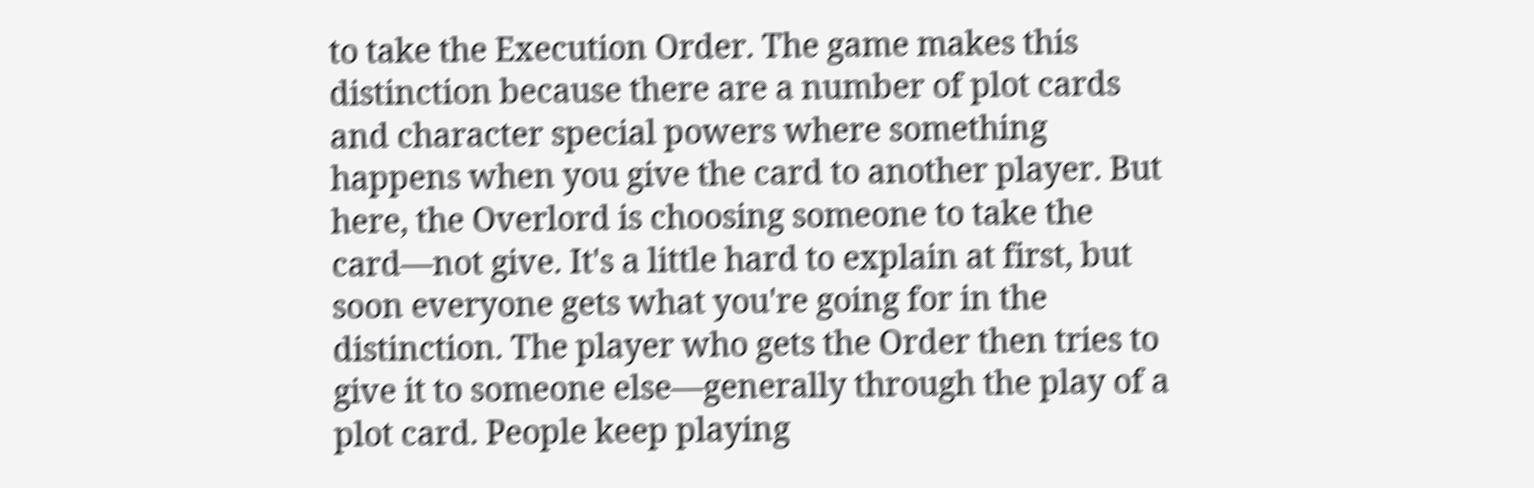to take the Execution Order. The game makes this distinction because there are a number of plot cards and character special powers where something happens when you give the card to another player. But here, the Overlord is choosing someone to take the card—not give. It's a little hard to explain at first, but soon everyone gets what you're going for in the distinction. The player who gets the Order then tries to give it to someone else—generally through the play of a plot card. People keep playing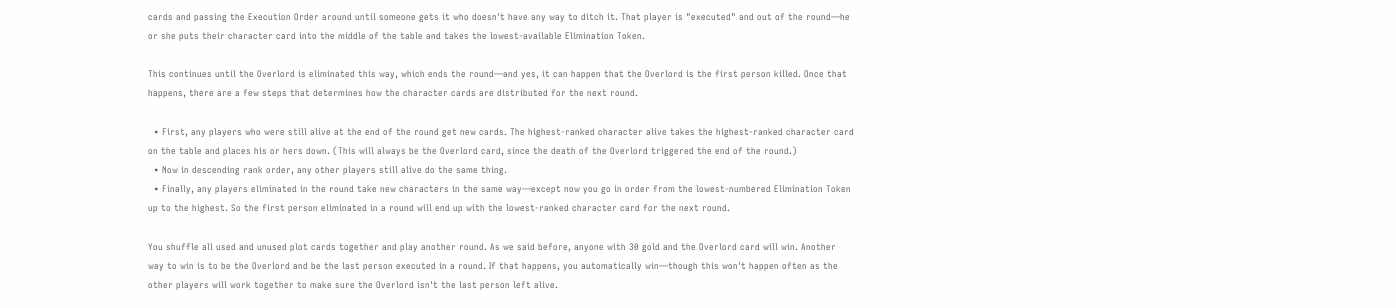cards and passing the Execution Order around until someone gets it who doesn't have any way to ditch it. That player is "executed" and out of the round—he or she puts their character card into the middle of the table and takes the lowest-available Elimination Token.

This continues until the Overlord is eliminated this way, which ends the round—and yes, it can happen that the Overlord is the first person killed. Once that happens, there are a few steps that determines how the character cards are distributed for the next round.

  • First, any players who were still alive at the end of the round get new cards. The highest-ranked character alive takes the highest-ranked character card on the table and places his or hers down. (This will always be the Overlord card, since the death of the Overlord triggered the end of the round.)
  • Now in descending rank order, any other players still alive do the same thing.
  • Finally, any players eliminated in the round take new characters in the same way—except now you go in order from the lowest-numbered Elimination Token up to the highest. So the first person eliminated in a round will end up with the lowest-ranked character card for the next round.

You shuffle all used and unused plot cards together and play another round. As we said before, anyone with 30 gold and the Overlord card will win. Another way to win is to be the Overlord and be the last person executed in a round. If that happens, you automatically win—though this won't happen often as the other players will work together to make sure the Overlord isn't the last person left alive.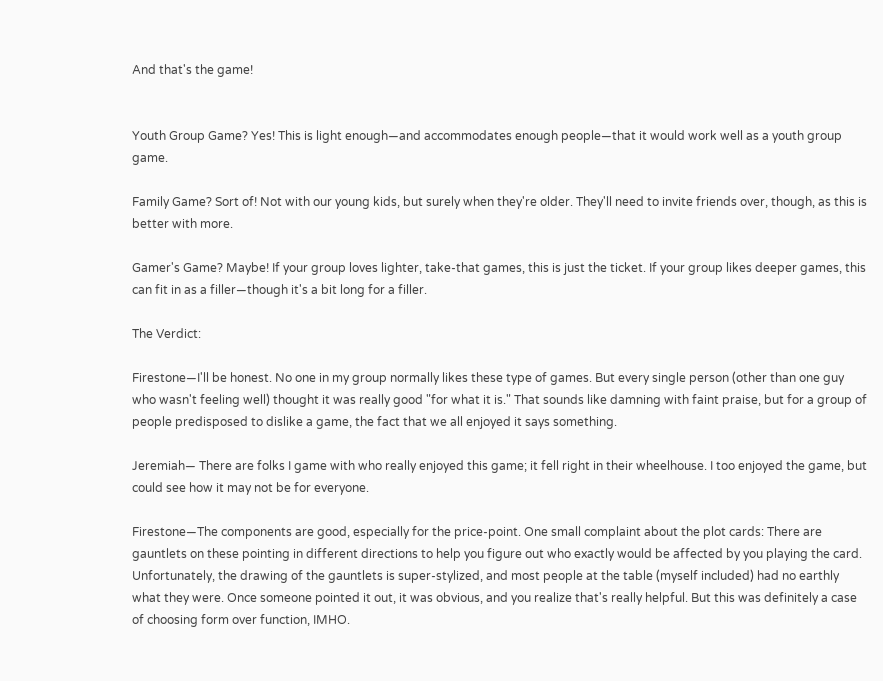And that's the game!


Youth Group Game? Yes! This is light enough—and accommodates enough people—that it would work well as a youth group game.

Family Game? Sort of! Not with our young kids, but surely when they're older. They'll need to invite friends over, though, as this is better with more.

Gamer's Game? Maybe! If your group loves lighter, take-that games, this is just the ticket. If your group likes deeper games, this can fit in as a filler—though it's a bit long for a filler.

The Verdict:

Firestone—I'll be honest. No one in my group normally likes these type of games. But every single person (other than one guy who wasn't feeling well) thought it was really good "for what it is." That sounds like damning with faint praise, but for a group of people predisposed to dislike a game, the fact that we all enjoyed it says something.

Jeremiah— There are folks I game with who really enjoyed this game; it fell right in their wheelhouse. I too enjoyed the game, but could see how it may not be for everyone.

Firestone—The components are good, especially for the price-point. One small complaint about the plot cards: There are gauntlets on these pointing in different directions to help you figure out who exactly would be affected by you playing the card. Unfortunately, the drawing of the gauntlets is super-stylized, and most people at the table (myself included) had no earthly what they were. Once someone pointed it out, it was obvious, and you realize that's really helpful. But this was definitely a case of choosing form over function, IMHO.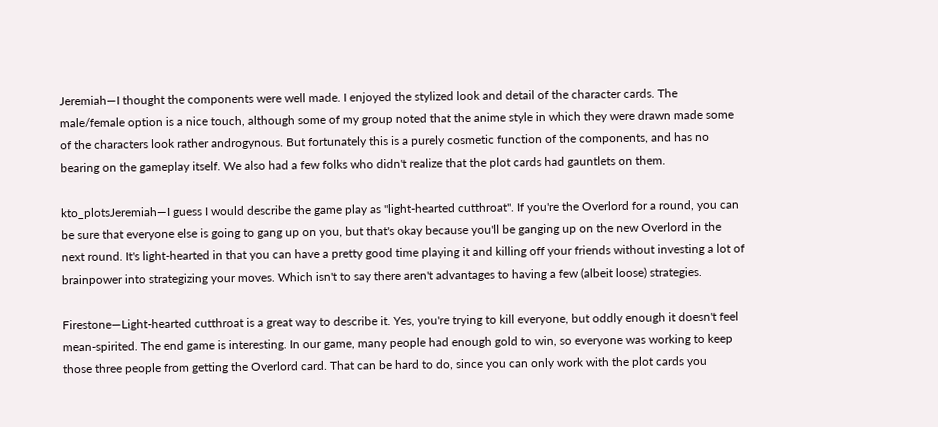Jeremiah—I thought the components were well made. I enjoyed the stylized look and detail of the character cards. The male/female option is a nice touch, although some of my group noted that the anime style in which they were drawn made some of the characters look rather androgynous. But fortunately this is a purely cosmetic function of the components, and has no bearing on the gameplay itself. We also had a few folks who didn't realize that the plot cards had gauntlets on them.

kto_plotsJeremiah—I guess I would describe the game play as "light-hearted cutthroat". If you're the Overlord for a round, you can be sure that everyone else is going to gang up on you, but that's okay because you'll be ganging up on the new Overlord in the next round. It's light-hearted in that you can have a pretty good time playing it and killing off your friends without investing a lot of brainpower into strategizing your moves. Which isn't to say there aren't advantages to having a few (albeit loose) strategies.

Firestone—Light-hearted cutthroat is a great way to describe it. Yes, you're trying to kill everyone, but oddly enough it doesn't feel mean-spirited. The end game is interesting. In our game, many people had enough gold to win, so everyone was working to keep those three people from getting the Overlord card. That can be hard to do, since you can only work with the plot cards you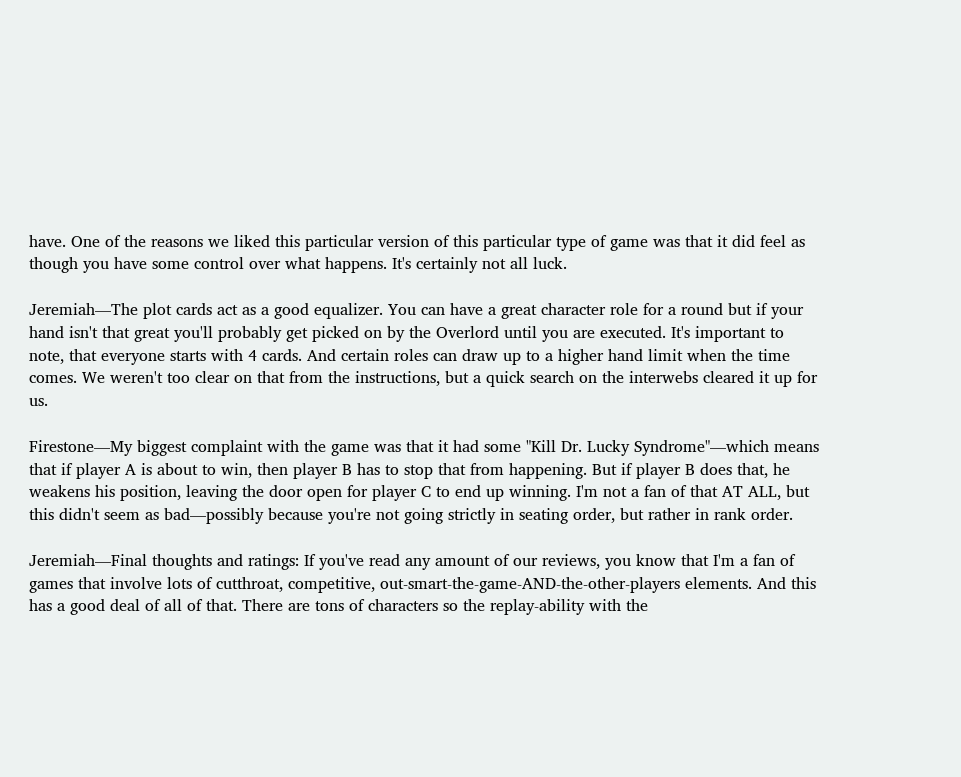have. One of the reasons we liked this particular version of this particular type of game was that it did feel as though you have some control over what happens. It's certainly not all luck.

Jeremiah—The plot cards act as a good equalizer. You can have a great character role for a round but if your hand isn't that great you'll probably get picked on by the Overlord until you are executed. It's important to note, that everyone starts with 4 cards. And certain roles can draw up to a higher hand limit when the time comes. We weren't too clear on that from the instructions, but a quick search on the interwebs cleared it up for us.

Firestone—My biggest complaint with the game was that it had some "Kill Dr. Lucky Syndrome"—which means that if player A is about to win, then player B has to stop that from happening. But if player B does that, he weakens his position, leaving the door open for player C to end up winning. I'm not a fan of that AT ALL, but this didn't seem as bad—possibly because you're not going strictly in seating order, but rather in rank order.

Jeremiah—Final thoughts and ratings: If you've read any amount of our reviews, you know that I'm a fan of games that involve lots of cutthroat, competitive, out-smart-the-game-AND-the-other-players elements. And this has a good deal of all of that. There are tons of characters so the replay-ability with the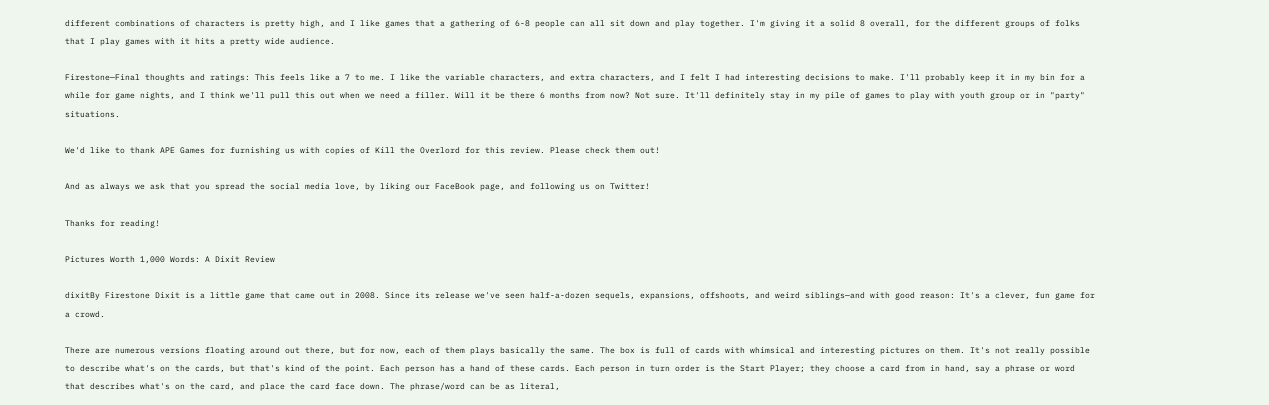different combinations of characters is pretty high, and I like games that a gathering of 6-8 people can all sit down and play together. I'm giving it a solid 8 overall, for the different groups of folks that I play games with it hits a pretty wide audience.

Firestone—Final thoughts and ratings: This feels like a 7 to me. I like the variable characters, and extra characters, and I felt I had interesting decisions to make. I'll probably keep it in my bin for a while for game nights, and I think we'll pull this out when we need a filler. Will it be there 6 months from now? Not sure. It'll definitely stay in my pile of games to play with youth group or in "party" situations.

We'd like to thank APE Games for furnishing us with copies of Kill the Overlord for this review. Please check them out!

And as always we ask that you spread the social media love, by liking our FaceBook page, and following us on Twitter!

Thanks for reading!

Pictures Worth 1,000 Words: A Dixit Review

dixitBy Firestone Dixit is a little game that came out in 2008. Since its release we've seen half-a-dozen sequels, expansions, offshoots, and weird siblings—and with good reason: It's a clever, fun game for a crowd.

There are numerous versions floating around out there, but for now, each of them plays basically the same. The box is full of cards with whimsical and interesting pictures on them. It's not really possible to describe what's on the cards, but that's kind of the point. Each person has a hand of these cards. Each person in turn order is the Start Player; they choose a card from in hand, say a phrase or word that describes what's on the card, and place the card face down. The phrase/word can be as literal,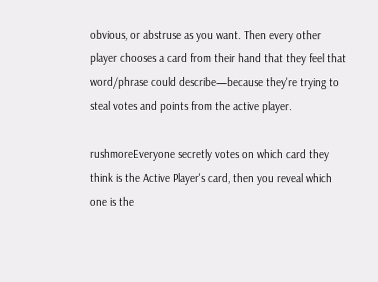obvious, or abstruse as you want. Then every other player chooses a card from their hand that they feel that word/phrase could describe—because they're trying to steal votes and points from the active player.

rushmoreEveryone secretly votes on which card they think is the Active Player's card, then you reveal which one is the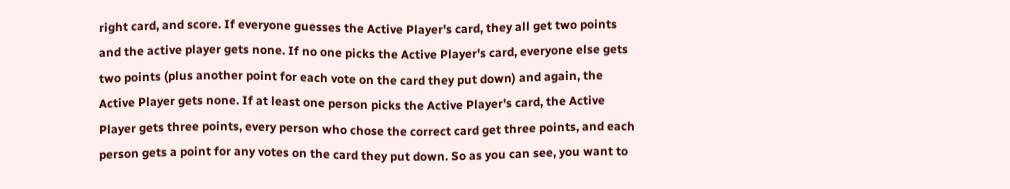right card, and score. If everyone guesses the Active Player's card, they all get two points and the active player gets none. If no one picks the Active Player's card, everyone else gets two points (plus another point for each vote on the card they put down) and again, the Active Player gets none. If at least one person picks the Active Player's card, the Active Player gets three points, every person who chose the correct card get three points, and each person gets a point for any votes on the card they put down. So as you can see, you want to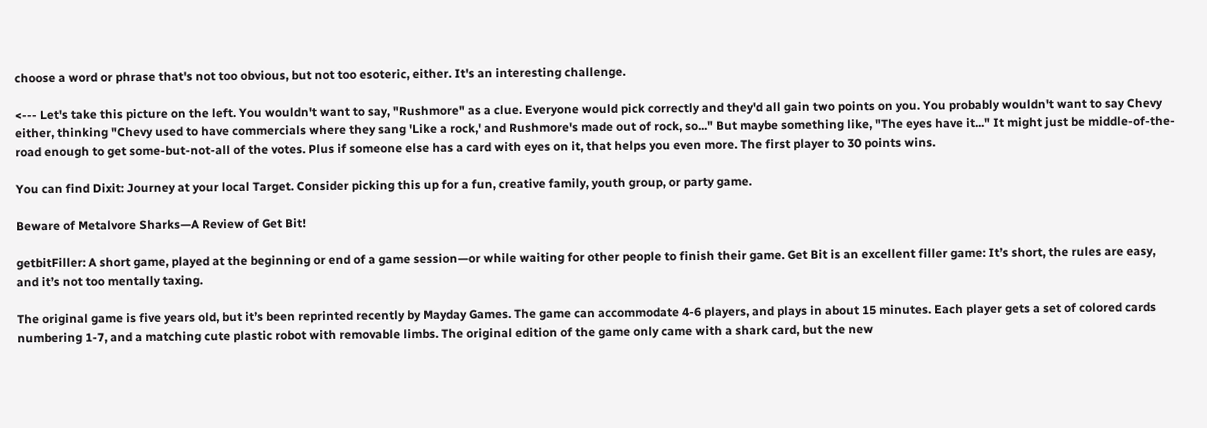choose a word or phrase that's not too obvious, but not too esoteric, either. It's an interesting challenge.

<--- Let's take this picture on the left. You wouldn't want to say, "Rushmore" as a clue. Everyone would pick correctly and they'd all gain two points on you. You probably wouldn't want to say Chevy either, thinking "Chevy used to have commercials where they sang 'Like a rock,' and Rushmore's made out of rock, so..." But maybe something like, "The eyes have it..." It might just be middle-of-the-road enough to get some-but-not-all of the votes. Plus if someone else has a card with eyes on it, that helps you even more. The first player to 30 points wins.

You can find Dixit: Journey at your local Target. Consider picking this up for a fun, creative family, youth group, or party game.

Beware of Metalvore Sharks—A Review of Get Bit!

getbitFiller: A short game, played at the beginning or end of a game session—or while waiting for other people to finish their game. Get Bit is an excellent filler game: It’s short, the rules are easy, and it’s not too mentally taxing.

The original game is five years old, but it’s been reprinted recently by Mayday Games. The game can accommodate 4-6 players, and plays in about 15 minutes. Each player gets a set of colored cards numbering 1-7, and a matching cute plastic robot with removable limbs. The original edition of the game only came with a shark card, but the new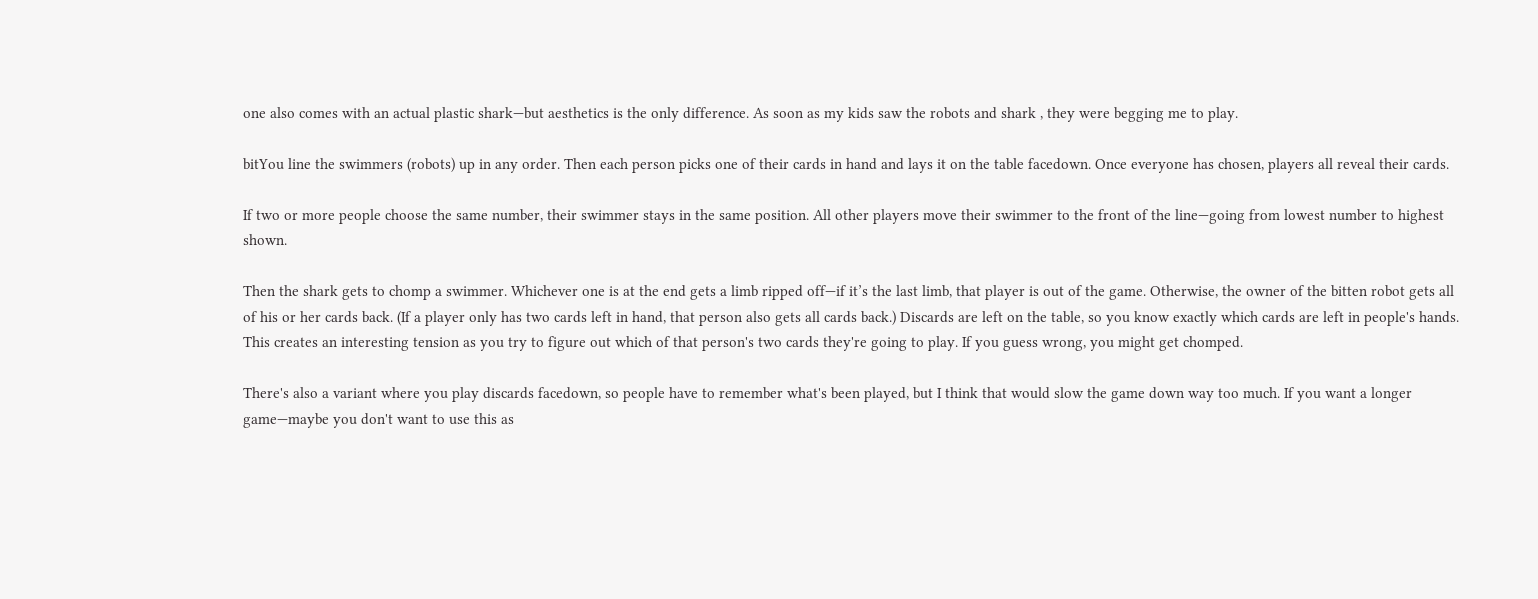one also comes with an actual plastic shark—but aesthetics is the only difference. As soon as my kids saw the robots and shark , they were begging me to play.

bitYou line the swimmers (robots) up in any order. Then each person picks one of their cards in hand and lays it on the table facedown. Once everyone has chosen, players all reveal their cards.

If two or more people choose the same number, their swimmer stays in the same position. All other players move their swimmer to the front of the line—going from lowest number to highest shown.

Then the shark gets to chomp a swimmer. Whichever one is at the end gets a limb ripped off—if it’s the last limb, that player is out of the game. Otherwise, the owner of the bitten robot gets all of his or her cards back. (If a player only has two cards left in hand, that person also gets all cards back.) Discards are left on the table, so you know exactly which cards are left in people's hands. This creates an interesting tension as you try to figure out which of that person's two cards they're going to play. If you guess wrong, you might get chomped.

There's also a variant where you play discards facedown, so people have to remember what's been played, but I think that would slow the game down way too much. If you want a longer game—maybe you don't want to use this as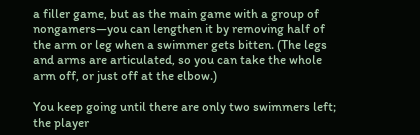a filler game, but as the main game with a group of nongamers—you can lengthen it by removing half of the arm or leg when a swimmer gets bitten. (The legs and arms are articulated, so you can take the whole arm off, or just off at the elbow.)

You keep going until there are only two swimmers left; the player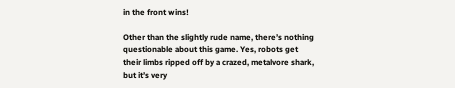in the front wins!

Other than the slightly rude name, there’s nothing questionable about this game. Yes, robots get their limbs ripped off by a crazed, metalvore shark, but it’s very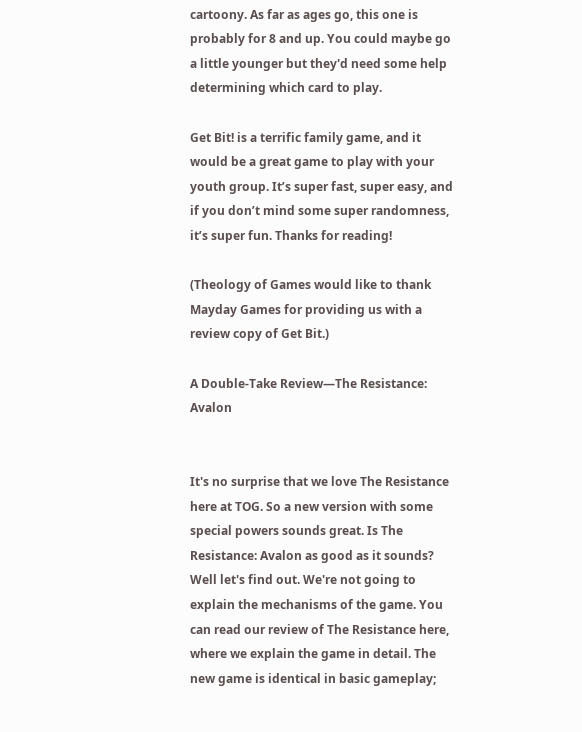cartoony. As far as ages go, this one is probably for 8 and up. You could maybe go a little younger but they'd need some help determining which card to play.

Get Bit! is a terrific family game, and it would be a great game to play with your youth group. It’s super fast, super easy, and if you don’t mind some super randomness, it’s super fun. Thanks for reading!

(Theology of Games would like to thank Mayday Games for providing us with a review copy of Get Bit.)

A Double-Take Review—The Resistance: Avalon


It's no surprise that we love The Resistance here at TOG. So a new version with some special powers sounds great. Is The Resistance: Avalon as good as it sounds? Well let's find out. We're not going to explain the mechanisms of the game. You can read our review of The Resistance here, where we explain the game in detail. The new game is identical in basic gameplay;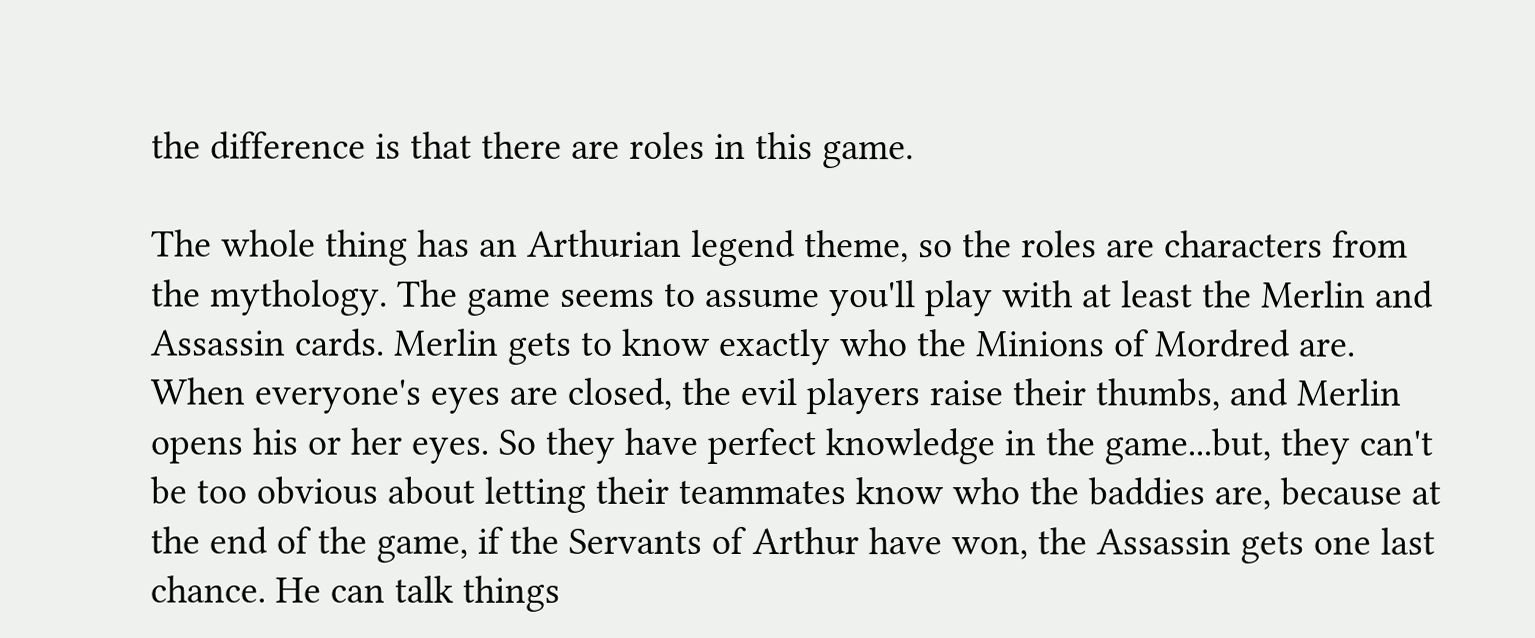the difference is that there are roles in this game.

The whole thing has an Arthurian legend theme, so the roles are characters from the mythology. The game seems to assume you'll play with at least the Merlin and Assassin cards. Merlin gets to know exactly who the Minions of Mordred are. When everyone's eyes are closed, the evil players raise their thumbs, and Merlin opens his or her eyes. So they have perfect knowledge in the game...but, they can't be too obvious about letting their teammates know who the baddies are, because at the end of the game, if the Servants of Arthur have won, the Assassin gets one last chance. He can talk things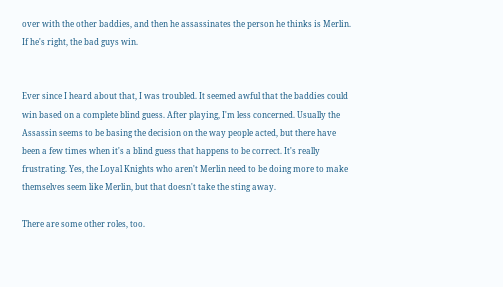over with the other baddies, and then he assassinates the person he thinks is Merlin. If he's right, the bad guys win.


Ever since I heard about that, I was troubled. It seemed awful that the baddies could win based on a complete blind guess. After playing, I'm less concerned. Usually the Assassin seems to be basing the decision on the way people acted, but there have been a few times when it's a blind guess that happens to be correct. It's really frustrating. Yes, the Loyal Knights who aren't Merlin need to be doing more to make themselves seem like Merlin, but that doesn't take the sting away.

There are some other roles, too.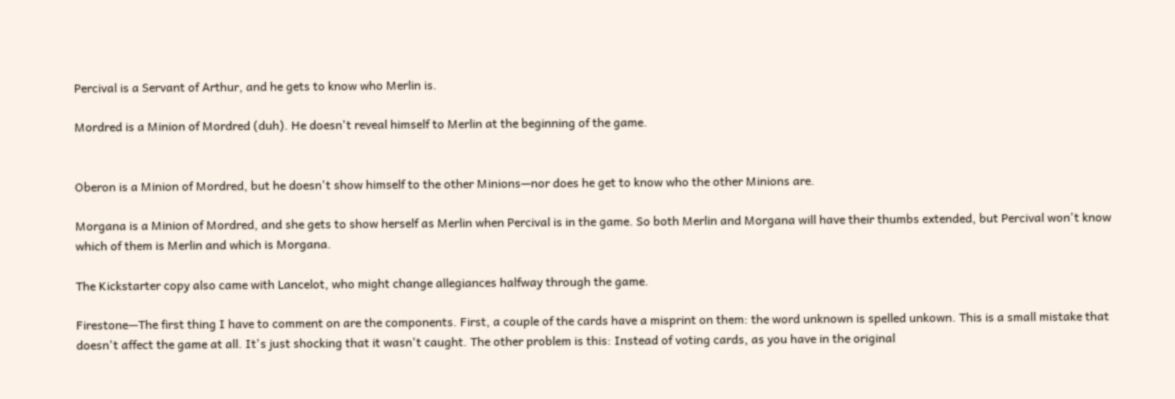Percival is a Servant of Arthur, and he gets to know who Merlin is.

Mordred is a Minion of Mordred (duh). He doesn't reveal himself to Merlin at the beginning of the game.


Oberon is a Minion of Mordred, but he doesn't show himself to the other Minions—nor does he get to know who the other Minions are.

Morgana is a Minion of Mordred, and she gets to show herself as Merlin when Percival is in the game. So both Merlin and Morgana will have their thumbs extended, but Percival won't know which of them is Merlin and which is Morgana.

The Kickstarter copy also came with Lancelot, who might change allegiances halfway through the game.

Firestone—The first thing I have to comment on are the components. First, a couple of the cards have a misprint on them: the word unknown is spelled unkown. This is a small mistake that doesn't affect the game at all. It's just shocking that it wasn't caught. The other problem is this: Instead of voting cards, as you have in the original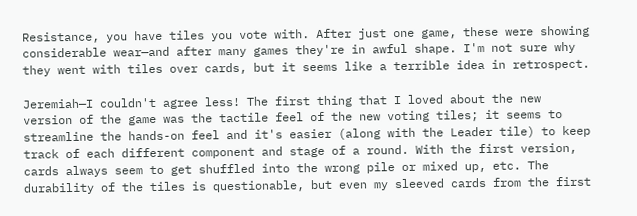Resistance, you have tiles you vote with. After just one game, these were showing considerable wear—and after many games they're in awful shape. I'm not sure why they went with tiles over cards, but it seems like a terrible idea in retrospect.

Jeremiah—I couldn't agree less! The first thing that I loved about the new version of the game was the tactile feel of the new voting tiles; it seems to  streamline the hands-on feel and it's easier (along with the Leader tile) to keep track of each different component and stage of a round. With the first version, cards always seem to get shuffled into the wrong pile or mixed up, etc. The durability of the tiles is questionable, but even my sleeved cards from the first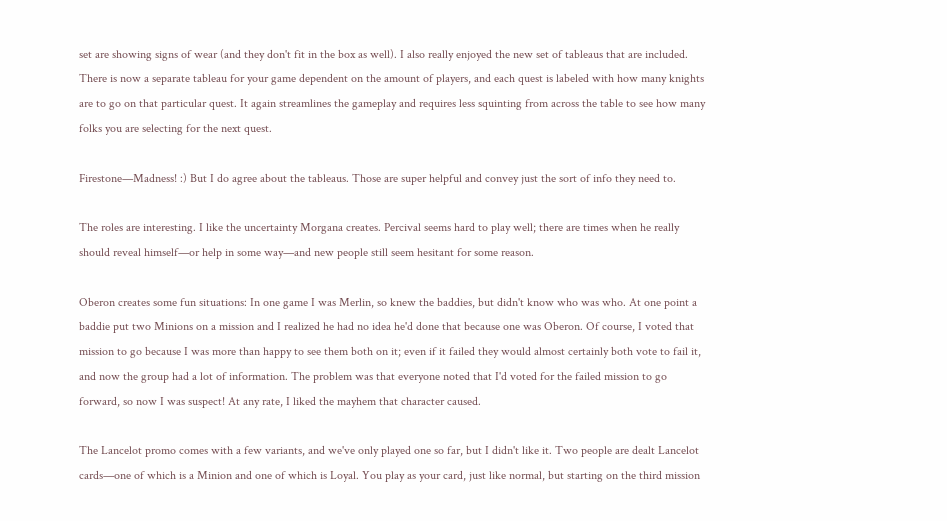set are showing signs of wear (and they don't fit in the box as well). I also really enjoyed the new set of tableaus that are included. There is now a separate tableau for your game dependent on the amount of players, and each quest is labeled with how many knights are to go on that particular quest. It again streamlines the gameplay and requires less squinting from across the table to see how many folks you are selecting for the next quest.

Firestone—Madness! :) But I do agree about the tableaus. Those are super helpful and convey just the sort of info they need to.

The roles are interesting. I like the uncertainty Morgana creates. Percival seems hard to play well; there are times when he really should reveal himself—or help in some way—and new people still seem hesitant for some reason.

Oberon creates some fun situations: In one game I was Merlin, so knew the baddies, but didn't know who was who. At one point a baddie put two Minions on a mission and I realized he had no idea he'd done that because one was Oberon. Of course, I voted that mission to go because I was more than happy to see them both on it; even if it failed they would almost certainly both vote to fail it, and now the group had a lot of information. The problem was that everyone noted that I'd voted for the failed mission to go forward, so now I was suspect! At any rate, I liked the mayhem that character caused.

The Lancelot promo comes with a few variants, and we've only played one so far, but I didn't like it. Two people are dealt Lancelot cards—one of which is a Minion and one of which is Loyal. You play as your card, just like normal, but starting on the third mission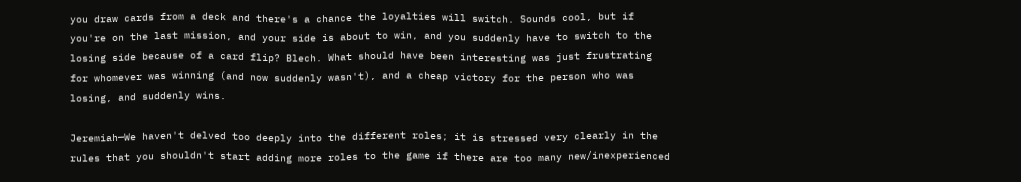you draw cards from a deck and there's a chance the loyalties will switch. Sounds cool, but if you're on the last mission, and your side is about to win, and you suddenly have to switch to the losing side because of a card flip? Blech. What should have been interesting was just frustrating for whomever was winning (and now suddenly wasn't), and a cheap victory for the person who was losing, and suddenly wins.

Jeremiah—We haven't delved too deeply into the different roles; it is stressed very clearly in the rules that you shouldn't start adding more roles to the game if there are too many new/inexperienced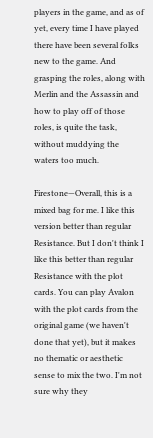players in the game, and as of yet, every time I have played there have been several folks new to the game. And grasping the roles, along with Merlin and the Assassin and how to play off of those roles, is quite the task, without muddying the waters too much.

Firestone—Overall, this is a mixed bag for me. I like this version better than regular Resistance. But I don't think I like this better than regular Resistance with the plot cards. You can play Avalon with the plot cards from the original game (we haven't done that yet), but it makes no thematic or aesthetic sense to mix the two. I'm not sure why they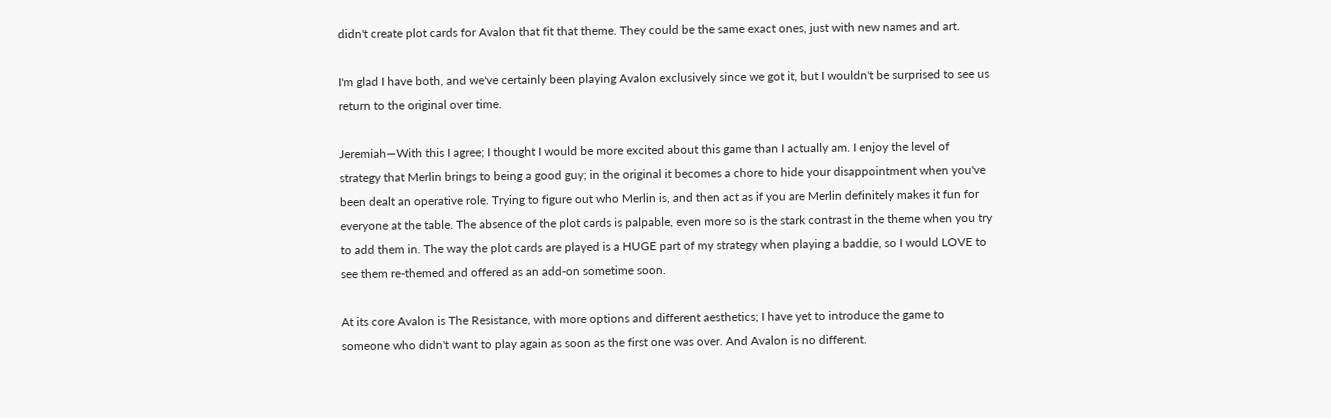didn't create plot cards for Avalon that fit that theme. They could be the same exact ones, just with new names and art.

I'm glad I have both, and we've certainly been playing Avalon exclusively since we got it, but I wouldn't be surprised to see us return to the original over time.

Jeremiah—With this I agree; I thought I would be more excited about this game than I actually am. I enjoy the level of strategy that Merlin brings to being a good guy; in the original it becomes a chore to hide your disappointment when you've been dealt an operative role. Trying to figure out who Merlin is, and then act as if you are Merlin definitely makes it fun for everyone at the table. The absence of the plot cards is palpable, even more so is the stark contrast in the theme when you try to add them in. The way the plot cards are played is a HUGE part of my strategy when playing a baddie, so I would LOVE to see them re-themed and offered as an add-on sometime soon.

At its core Avalon is The Resistance, with more options and different aesthetics; I have yet to introduce the game to someone who didn't want to play again as soon as the first one was over. And Avalon is no different.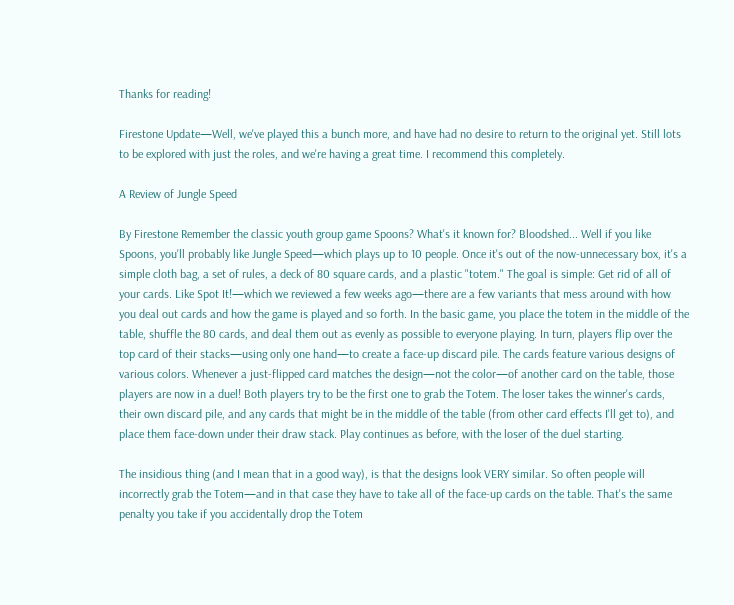Thanks for reading!

Firestone Update—Well, we've played this a bunch more, and have had no desire to return to the original yet. Still lots to be explored with just the roles, and we're having a great time. I recommend this completely.

A Review of Jungle Speed

By Firestone Remember the classic youth group game Spoons? What's it known for? Bloodshed... Well if you like Spoons, you'll probably like Jungle Speed—which plays up to 10 people. Once it's out of the now-unnecessary box, it's a simple cloth bag, a set of rules, a deck of 80 square cards, and a plastic "totem." The goal is simple: Get rid of all of your cards. Like Spot It!—which we reviewed a few weeks ago—there are a few variants that mess around with how you deal out cards and how the game is played and so forth. In the basic game, you place the totem in the middle of the table, shuffle the 80 cards, and deal them out as evenly as possible to everyone playing. In turn, players flip over the top card of their stacks—using only one hand—to create a face-up discard pile. The cards feature various designs of various colors. Whenever a just-flipped card matches the design—not the color—of another card on the table, those players are now in a duel! Both players try to be the first one to grab the Totem. The loser takes the winner's cards, their own discard pile, and any cards that might be in the middle of the table (from other card effects I'll get to), and place them face-down under their draw stack. Play continues as before, with the loser of the duel starting.

The insidious thing (and I mean that in a good way), is that the designs look VERY similar. So often people will incorrectly grab the Totem—and in that case they have to take all of the face-up cards on the table. That's the same penalty you take if you accidentally drop the Totem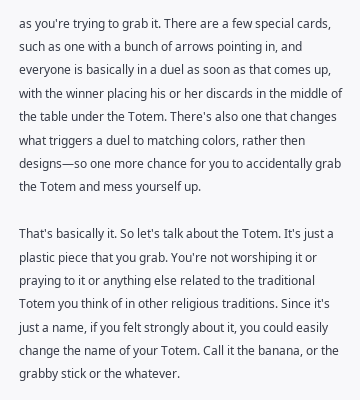as you're trying to grab it. There are a few special cards, such as one with a bunch of arrows pointing in, and everyone is basically in a duel as soon as that comes up, with the winner placing his or her discards in the middle of the table under the Totem. There's also one that changes what triggers a duel to matching colors, rather then designs—so one more chance for you to accidentally grab the Totem and mess yourself up.

That's basically it. So let's talk about the Totem. It's just a plastic piece that you grab. You're not worshiping it or praying to it or anything else related to the traditional Totem you think of in other religious traditions. Since it's just a name, if you felt strongly about it, you could easily change the name of your Totem. Call it the banana, or the grabby stick or the whatever.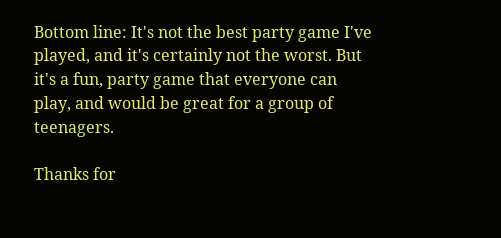Bottom line: It's not the best party game I've played, and it's certainly not the worst. But it's a fun, party game that everyone can play, and would be great for a group of teenagers.

Thanks for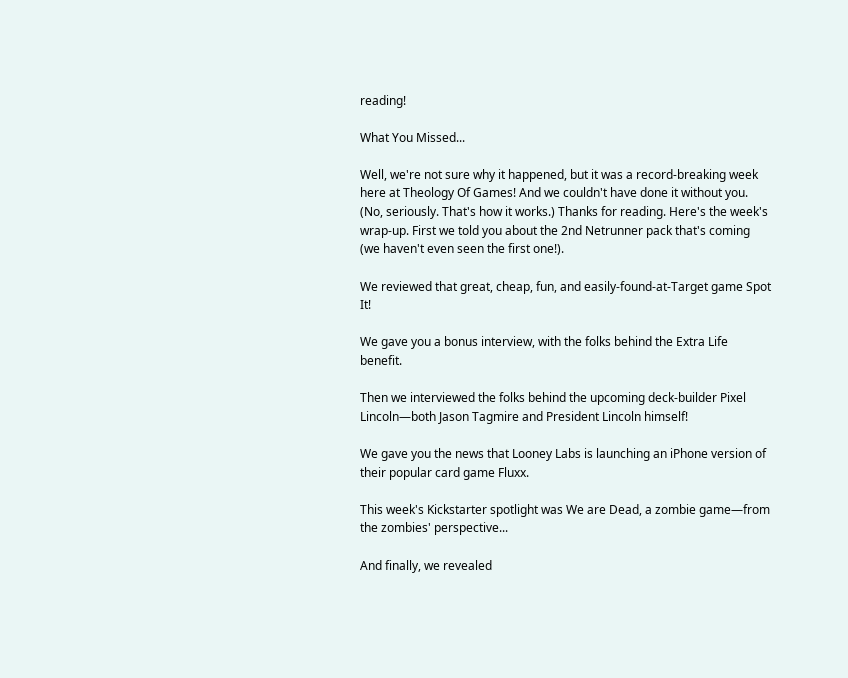reading!

What You Missed...

Well, we're not sure why it happened, but it was a record-breaking week here at Theology Of Games! And we couldn't have done it without you. (No, seriously. That's how it works.) Thanks for reading. Here's the week's wrap-up. First we told you about the 2nd Netrunner pack that's coming (we haven't even seen the first one!).

We reviewed that great, cheap, fun, and easily-found-at-Target game Spot It!

We gave you a bonus interview, with the folks behind the Extra Life benefit.

Then we interviewed the folks behind the upcoming deck-builder Pixel Lincoln—both Jason Tagmire and President Lincoln himself!

We gave you the news that Looney Labs is launching an iPhone version of their popular card game Fluxx.

This week's Kickstarter spotlight was We are Dead, a zombie game—from the zombies' perspective...

And finally, we revealed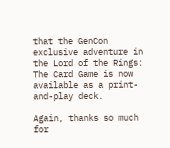that the GenCon exclusive adventure in the Lord of the Rings: The Card Game is now available as a print-and-play deck.

Again, thanks so much for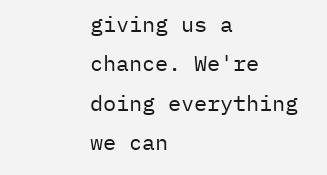giving us a chance. We're doing everything we can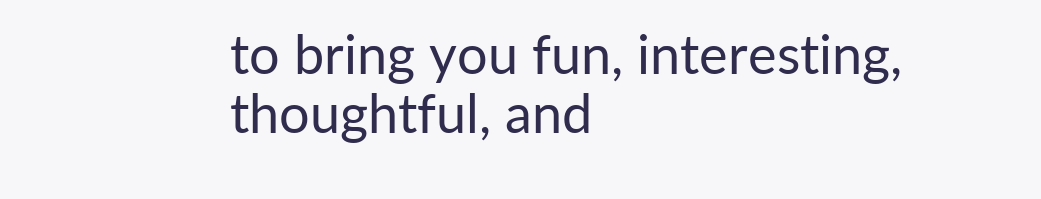to bring you fun, interesting, thoughtful, and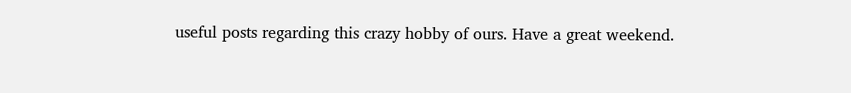useful posts regarding this crazy hobby of ours. Have a great weekend.